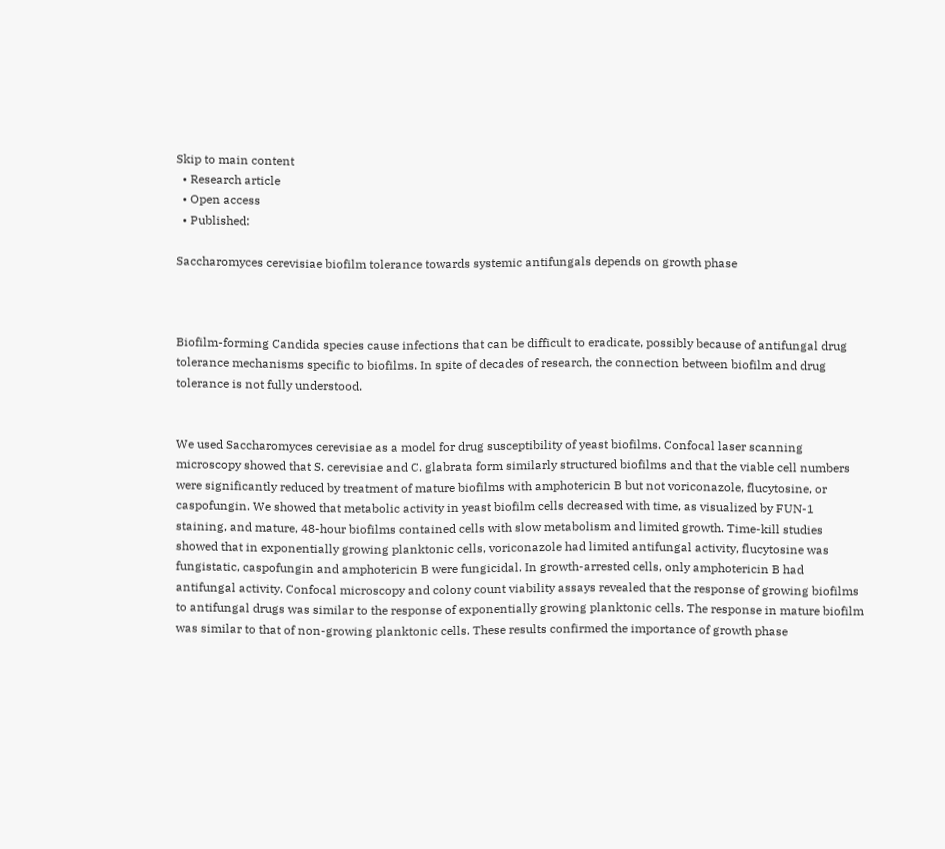Skip to main content
  • Research article
  • Open access
  • Published:

Saccharomyces cerevisiae biofilm tolerance towards systemic antifungals depends on growth phase



Biofilm-forming Candida species cause infections that can be difficult to eradicate, possibly because of antifungal drug tolerance mechanisms specific to biofilms. In spite of decades of research, the connection between biofilm and drug tolerance is not fully understood.


We used Saccharomyces cerevisiae as a model for drug susceptibility of yeast biofilms. Confocal laser scanning microscopy showed that S. cerevisiae and C. glabrata form similarly structured biofilms and that the viable cell numbers were significantly reduced by treatment of mature biofilms with amphotericin B but not voriconazole, flucytosine, or caspofungin. We showed that metabolic activity in yeast biofilm cells decreased with time, as visualized by FUN-1 staining, and mature, 48-hour biofilms contained cells with slow metabolism and limited growth. Time-kill studies showed that in exponentially growing planktonic cells, voriconazole had limited antifungal activity, flucytosine was fungistatic, caspofungin and amphotericin B were fungicidal. In growth-arrested cells, only amphotericin B had antifungal activity. Confocal microscopy and colony count viability assays revealed that the response of growing biofilms to antifungal drugs was similar to the response of exponentially growing planktonic cells. The response in mature biofilm was similar to that of non-growing planktonic cells. These results confirmed the importance of growth phase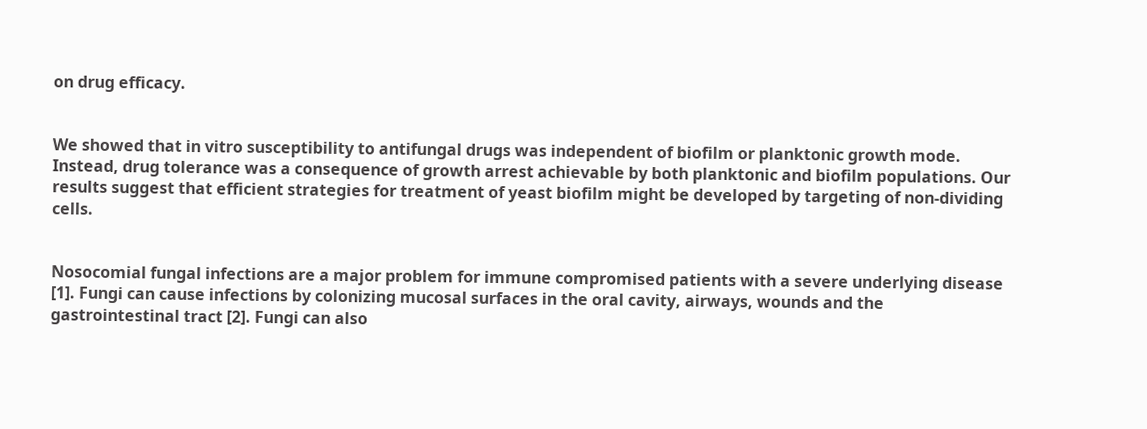on drug efficacy.


We showed that in vitro susceptibility to antifungal drugs was independent of biofilm or planktonic growth mode. Instead, drug tolerance was a consequence of growth arrest achievable by both planktonic and biofilm populations. Our results suggest that efficient strategies for treatment of yeast biofilm might be developed by targeting of non-dividing cells.


Nosocomial fungal infections are a major problem for immune compromised patients with a severe underlying disease [1]. Fungi can cause infections by colonizing mucosal surfaces in the oral cavity, airways, wounds and the gastrointestinal tract [2]. Fungi can also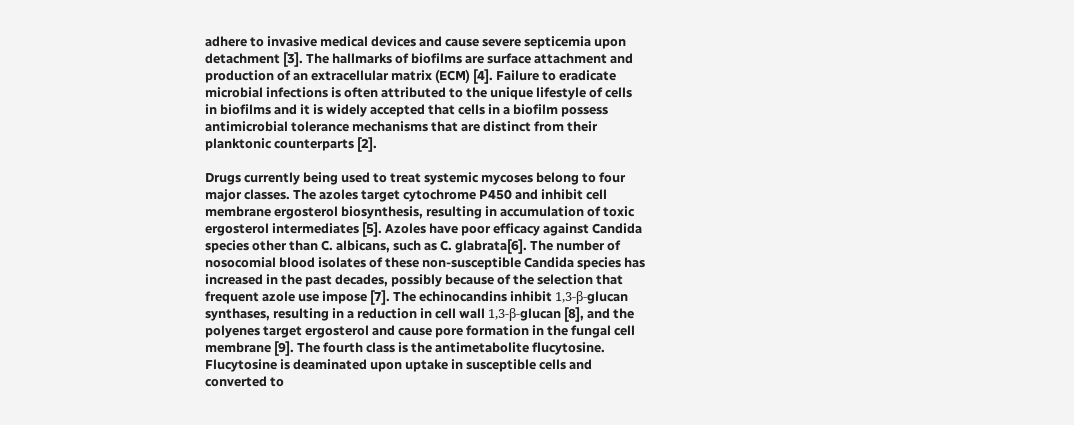adhere to invasive medical devices and cause severe septicemia upon detachment [3]. The hallmarks of biofilms are surface attachment and production of an extracellular matrix (ECM) [4]. Failure to eradicate microbial infections is often attributed to the unique lifestyle of cells in biofilms and it is widely accepted that cells in a biofilm possess antimicrobial tolerance mechanisms that are distinct from their planktonic counterparts [2].

Drugs currently being used to treat systemic mycoses belong to four major classes. The azoles target cytochrome P450 and inhibit cell membrane ergosterol biosynthesis, resulting in accumulation of toxic ergosterol intermediates [5]. Azoles have poor efficacy against Candida species other than C. albicans, such as C. glabrata[6]. The number of nosocomial blood isolates of these non-susceptible Candida species has increased in the past decades, possibly because of the selection that frequent azole use impose [7]. The echinocandins inhibit 1,3-β-glucan synthases, resulting in a reduction in cell wall 1,3-β-glucan [8], and the polyenes target ergosterol and cause pore formation in the fungal cell membrane [9]. The fourth class is the antimetabolite flucytosine. Flucytosine is deaminated upon uptake in susceptible cells and converted to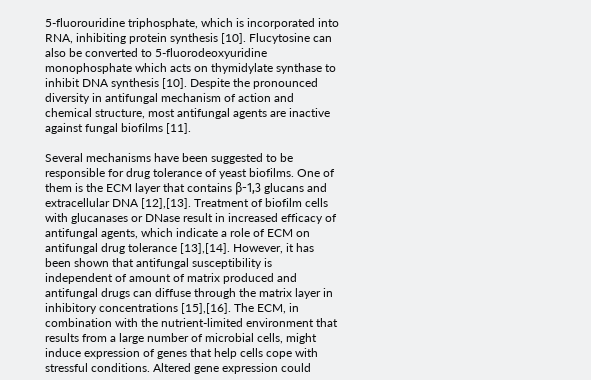5-fluorouridine triphosphate, which is incorporated into RNA, inhibiting protein synthesis [10]. Flucytosine can also be converted to 5-fluorodeoxyuridine monophosphate which acts on thymidylate synthase to inhibit DNA synthesis [10]. Despite the pronounced diversity in antifungal mechanism of action and chemical structure, most antifungal agents are inactive against fungal biofilms [11].

Several mechanisms have been suggested to be responsible for drug tolerance of yeast biofilms. One of them is the ECM layer that contains β-1,3 glucans and extracellular DNA [12],[13]. Treatment of biofilm cells with glucanases or DNase result in increased efficacy of antifungal agents, which indicate a role of ECM on antifungal drug tolerance [13],[14]. However, it has been shown that antifungal susceptibility is independent of amount of matrix produced and antifungal drugs can diffuse through the matrix layer in inhibitory concentrations [15],[16]. The ECM, in combination with the nutrient-limited environment that results from a large number of microbial cells, might induce expression of genes that help cells cope with stressful conditions. Altered gene expression could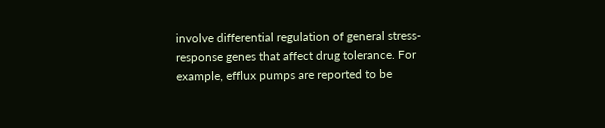involve differential regulation of general stress-response genes that affect drug tolerance. For example, efflux pumps are reported to be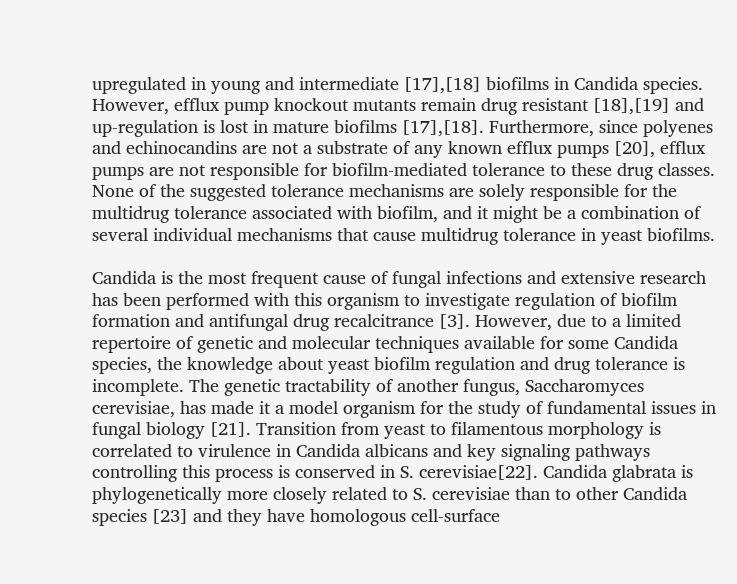upregulated in young and intermediate [17],[18] biofilms in Candida species. However, efflux pump knockout mutants remain drug resistant [18],[19] and up-regulation is lost in mature biofilms [17],[18]. Furthermore, since polyenes and echinocandins are not a substrate of any known efflux pumps [20], efflux pumps are not responsible for biofilm-mediated tolerance to these drug classes. None of the suggested tolerance mechanisms are solely responsible for the multidrug tolerance associated with biofilm, and it might be a combination of several individual mechanisms that cause multidrug tolerance in yeast biofilms.

Candida is the most frequent cause of fungal infections and extensive research has been performed with this organism to investigate regulation of biofilm formation and antifungal drug recalcitrance [3]. However, due to a limited repertoire of genetic and molecular techniques available for some Candida species, the knowledge about yeast biofilm regulation and drug tolerance is incomplete. The genetic tractability of another fungus, Saccharomyces cerevisiae, has made it a model organism for the study of fundamental issues in fungal biology [21]. Transition from yeast to filamentous morphology is correlated to virulence in Candida albicans and key signaling pathways controlling this process is conserved in S. cerevisiae[22]. Candida glabrata is phylogenetically more closely related to S. cerevisiae than to other Candida species [23] and they have homologous cell-surface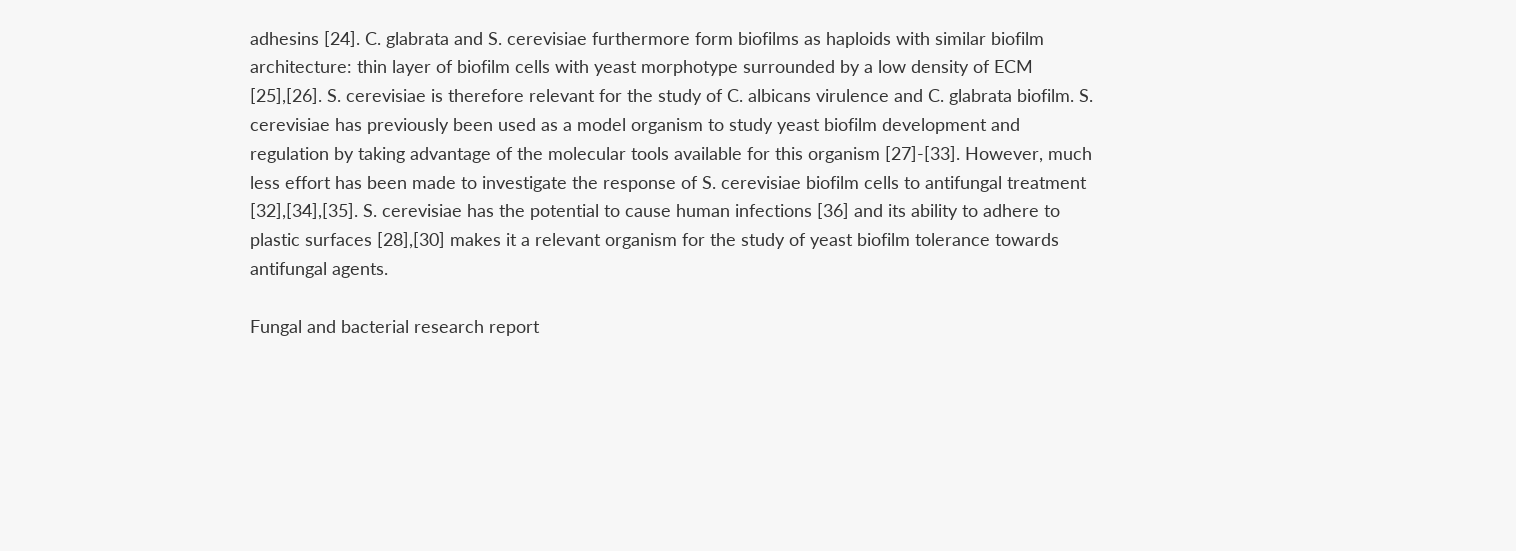adhesins [24]. C. glabrata and S. cerevisiae furthermore form biofilms as haploids with similar biofilm architecture: thin layer of biofilm cells with yeast morphotype surrounded by a low density of ECM [25],[26]. S. cerevisiae is therefore relevant for the study of C. albicans virulence and C. glabrata biofilm. S. cerevisiae has previously been used as a model organism to study yeast biofilm development and regulation by taking advantage of the molecular tools available for this organism [27]-[33]. However, much less effort has been made to investigate the response of S. cerevisiae biofilm cells to antifungal treatment [32],[34],[35]. S. cerevisiae has the potential to cause human infections [36] and its ability to adhere to plastic surfaces [28],[30] makes it a relevant organism for the study of yeast biofilm tolerance towards antifungal agents.

Fungal and bacterial research report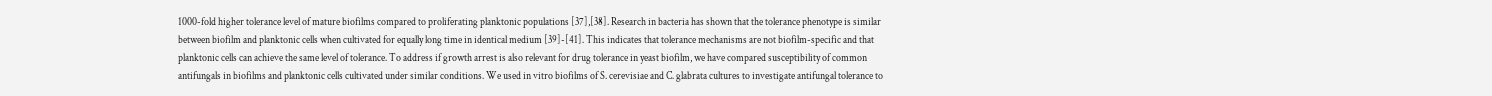1000-fold higher tolerance level of mature biofilms compared to proliferating planktonic populations [37],[38]. Research in bacteria has shown that the tolerance phenotype is similar between biofilm and planktonic cells when cultivated for equally long time in identical medium [39]-[41]. This indicates that tolerance mechanisms are not biofilm-specific and that planktonic cells can achieve the same level of tolerance. To address if growth arrest is also relevant for drug tolerance in yeast biofilm, we have compared susceptibility of common antifungals in biofilms and planktonic cells cultivated under similar conditions. We used in vitro biofilms of S. cerevisiae and C. glabrata cultures to investigate antifungal tolerance to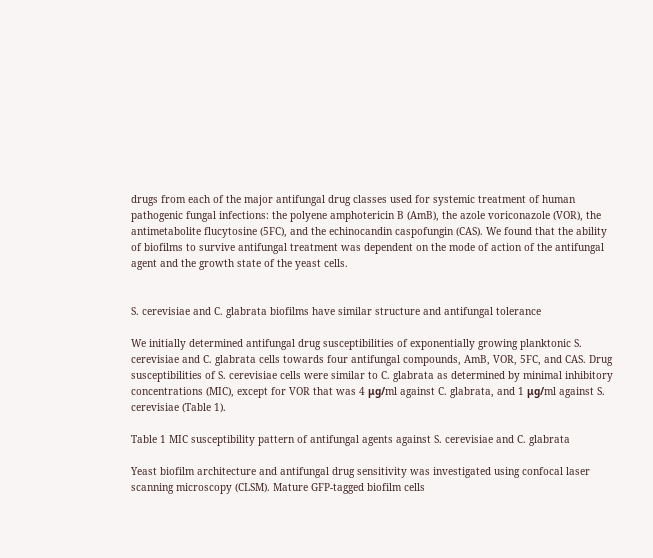drugs from each of the major antifungal drug classes used for systemic treatment of human pathogenic fungal infections: the polyene amphotericin B (AmB), the azole voriconazole (VOR), the antimetabolite flucytosine (5FC), and the echinocandin caspofungin (CAS). We found that the ability of biofilms to survive antifungal treatment was dependent on the mode of action of the antifungal agent and the growth state of the yeast cells.


S. cerevisiae and C. glabrata biofilms have similar structure and antifungal tolerance

We initially determined antifungal drug susceptibilities of exponentially growing planktonic S. cerevisiae and C. glabrata cells towards four antifungal compounds, AmB, VOR, 5FC, and CAS. Drug susceptibilities of S. cerevisiae cells were similar to C. glabrata as determined by minimal inhibitory concentrations (MIC), except for VOR that was 4 μg/ml against C. glabrata, and 1 μg/ml against S. cerevisiae (Table 1).

Table 1 MIC susceptibility pattern of antifungal agents against S. cerevisiae and C. glabrata

Yeast biofilm architecture and antifungal drug sensitivity was investigated using confocal laser scanning microscopy (CLSM). Mature GFP-tagged biofilm cells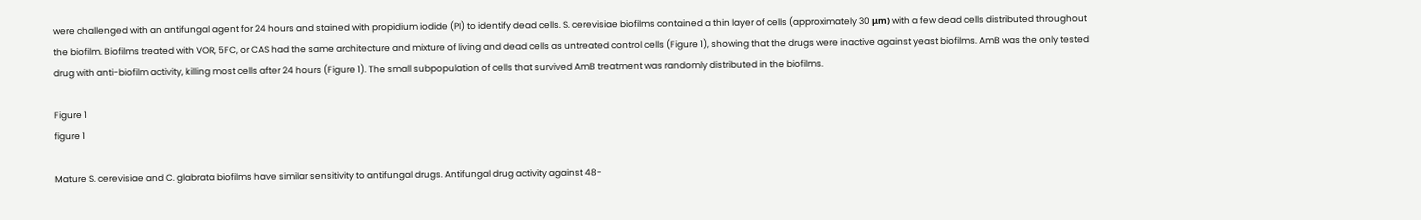were challenged with an antifungal agent for 24 hours and stained with propidium iodide (PI) to identify dead cells. S. cerevisiae biofilms contained a thin layer of cells (approximately 30 μm) with a few dead cells distributed throughout the biofilm. Biofilms treated with VOR, 5FC, or CAS had the same architecture and mixture of living and dead cells as untreated control cells (Figure 1), showing that the drugs were inactive against yeast biofilms. AmB was the only tested drug with anti-biofilm activity, killing most cells after 24 hours (Figure 1). The small subpopulation of cells that survived AmB treatment was randomly distributed in the biofilms.

Figure 1
figure 1

Mature S. cerevisiae and C. glabrata biofilms have similar sensitivity to antifungal drugs. Antifungal drug activity against 48-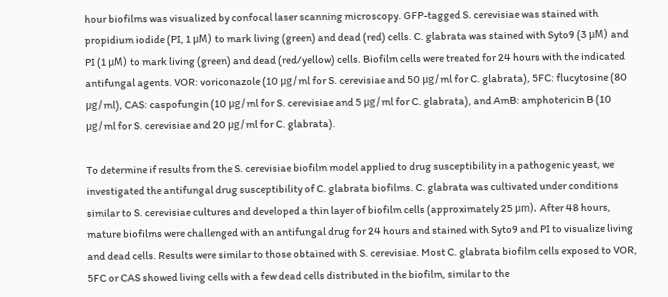hour biofilms was visualized by confocal laser scanning microscopy. GFP-tagged S. cerevisiae was stained with propidium iodide (PI, 1 μM) to mark living (green) and dead (red) cells. C. glabrata was stained with Syto9 (3 μM) and PI (1 μM) to mark living (green) and dead (red/yellow) cells. Biofilm cells were treated for 24 hours with the indicated antifungal agents. VOR: voriconazole (10 μg/ml for S. cerevisiae and 50 μg/ml for C. glabrata), 5FC: flucytosine (80 μg/ml), CAS: caspofungin (10 μg/ml for S. cerevisiae and 5 μg/ml for C. glabrata), and AmB: amphotericin B (10 μg/ml for S. cerevisiae and 20 μg/ml for C. glabrata).

To determine if results from the S. cerevisiae biofilm model applied to drug susceptibility in a pathogenic yeast, we investigated the antifungal drug susceptibility of C. glabrata biofilms. C. glabrata was cultivated under conditions similar to S. cerevisiae cultures and developed a thin layer of biofilm cells (approximately 25 μm). After 48 hours, mature biofilms were challenged with an antifungal drug for 24 hours and stained with Syto9 and PI to visualize living and dead cells. Results were similar to those obtained with S. cerevisiae. Most C. glabrata biofilm cells exposed to VOR, 5FC or CAS showed living cells with a few dead cells distributed in the biofilm, similar to the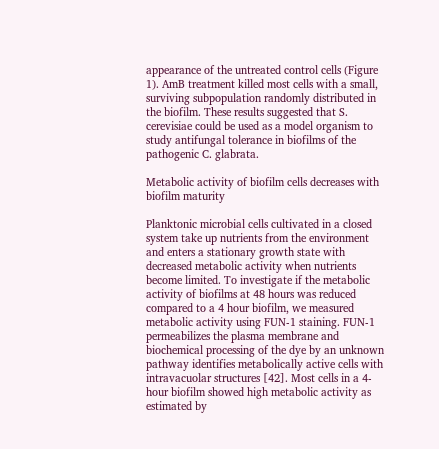appearance of the untreated control cells (Figure 1). AmB treatment killed most cells with a small, surviving subpopulation randomly distributed in the biofilm. These results suggested that S. cerevisiae could be used as a model organism to study antifungal tolerance in biofilms of the pathogenic C. glabrata.

Metabolic activity of biofilm cells decreases with biofilm maturity

Planktonic microbial cells cultivated in a closed system take up nutrients from the environment and enters a stationary growth state with decreased metabolic activity when nutrients become limited. To investigate if the metabolic activity of biofilms at 48 hours was reduced compared to a 4 hour biofilm, we measured metabolic activity using FUN-1 staining. FUN-1 permeabilizes the plasma membrane and biochemical processing of the dye by an unknown pathway identifies metabolically active cells with intravacuolar structures [42]. Most cells in a 4-hour biofilm showed high metabolic activity as estimated by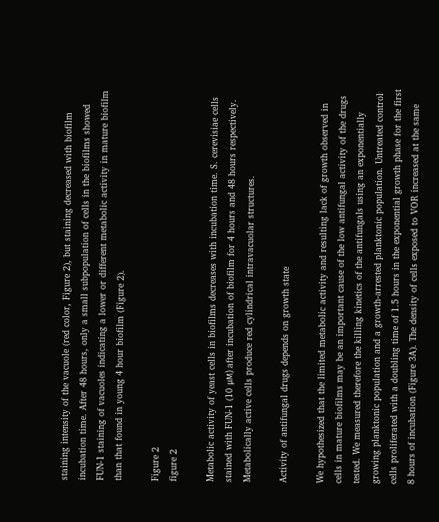staining intensity of the vacuole (red color, Figure 2), but staining decreased with biofilm incubation time. After 48 hours, only a small subpopulation of cells in the biofilms showed FUN-1 staining of vacuoles indicating a lower or different metabolic activity in mature biofilm than that found in young 4 hour biofilm (Figure 2).

Figure 2
figure 2

Metabolic activity of yeast cells in biofilms decreases with incubation time. S. cerevisiae cells stained with FUN-1 (10 μM) after incubation of biofilm for 4 hours and 48 hours respectively. Metabolically active cells produce red cylindrical intravacuolar structures.

Activity of antifungal drugs depends on growth state

We hypothesized that the limited metabolic activity and resulting lack of growth observed in cells in mature biofilms may be an important cause of the low antifungal activity of the drugs tested. We measured therefore the killing kinetics of the antifungals using an exponentially growing planktonic population and a growth-arrested planktonic population. Untreated control cells proliferated with a doubling time of 1.5 hours in the exponential growth phase for the first 8 hours of incubation (Figure 3A). The density of cells exposed to VOR increased at the same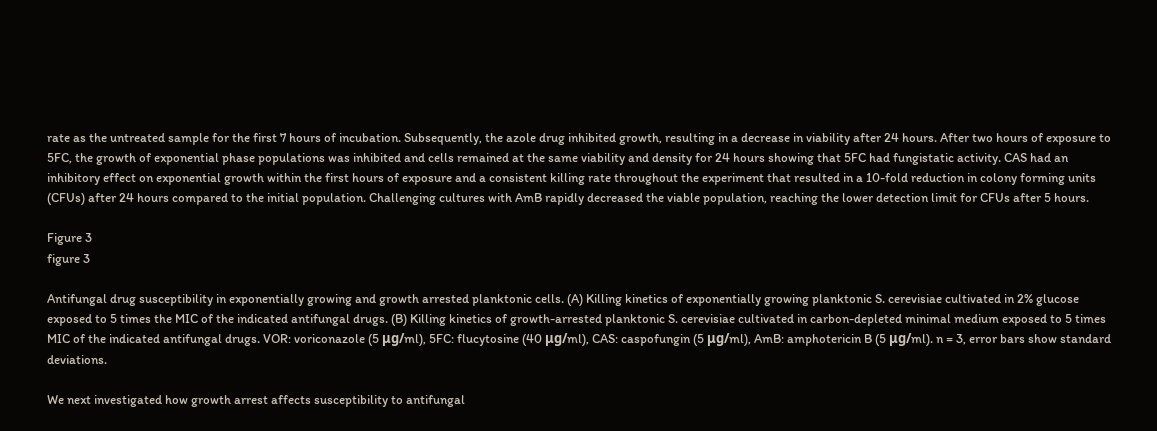rate as the untreated sample for the first 7 hours of incubation. Subsequently, the azole drug inhibited growth, resulting in a decrease in viability after 24 hours. After two hours of exposure to 5FC, the growth of exponential phase populations was inhibited and cells remained at the same viability and density for 24 hours showing that 5FC had fungistatic activity. CAS had an inhibitory effect on exponential growth within the first hours of exposure and a consistent killing rate throughout the experiment that resulted in a 10-fold reduction in colony forming units (CFUs) after 24 hours compared to the initial population. Challenging cultures with AmB rapidly decreased the viable population, reaching the lower detection limit for CFUs after 5 hours.

Figure 3
figure 3

Antifungal drug susceptibility in exponentially growing and growth arrested planktonic cells. (A) Killing kinetics of exponentially growing planktonic S. cerevisiae cultivated in 2% glucose exposed to 5 times the MIC of the indicated antifungal drugs. (B) Killing kinetics of growth-arrested planktonic S. cerevisiae cultivated in carbon-depleted minimal medium exposed to 5 times MIC of the indicated antifungal drugs. VOR: voriconazole (5 μg/ml), 5FC: flucytosine (40 μg/ml), CAS: caspofungin (5 μg/ml), AmB: amphotericin B (5 μg/ml). n = 3, error bars show standard deviations.

We next investigated how growth arrest affects susceptibility to antifungal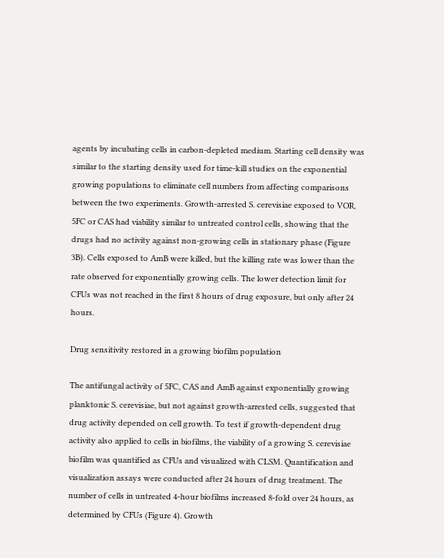agents by incubating cells in carbon-depleted medium. Starting cell density was similar to the starting density used for time-kill studies on the exponential growing populations to eliminate cell numbers from affecting comparisons between the two experiments. Growth-arrested S. cerevisiae exposed to VOR, 5FC or CAS had viability similar to untreated control cells, showing that the drugs had no activity against non-growing cells in stationary phase (Figure 3B). Cells exposed to AmB were killed, but the killing rate was lower than the rate observed for exponentially growing cells. The lower detection limit for CFUs was not reached in the first 8 hours of drug exposure, but only after 24 hours.

Drug sensitivity restored in a growing biofilm population

The antifungal activity of 5FC, CAS and AmB against exponentially growing planktonic S. cerevisiae, but not against growth-arrested cells, suggested that drug activity depended on cell growth. To test if growth-dependent drug activity also applied to cells in biofilms, the viability of a growing S. cerevisiae biofilm was quantified as CFUs and visualized with CLSM. Quantification and visualization assays were conducted after 24 hours of drug treatment. The number of cells in untreated 4-hour biofilms increased 8-fold over 24 hours, as determined by CFUs (Figure 4). Growth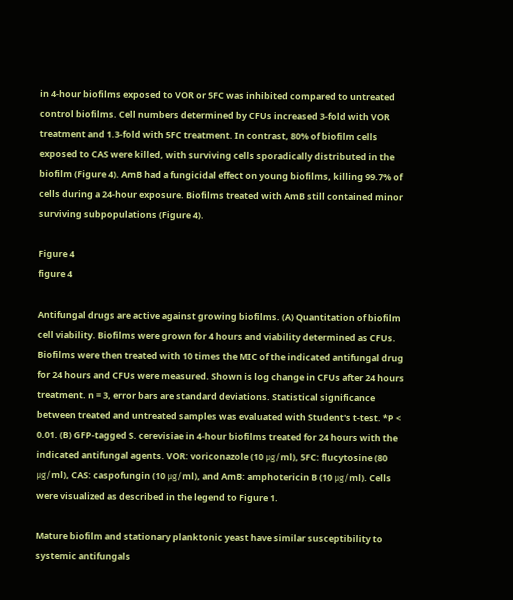in 4-hour biofilms exposed to VOR or 5FC was inhibited compared to untreated control biofilms. Cell numbers determined by CFUs increased 3-fold with VOR treatment and 1.3-fold with 5FC treatment. In contrast, 80% of biofilm cells exposed to CAS were killed, with surviving cells sporadically distributed in the biofilm (Figure 4). AmB had a fungicidal effect on young biofilms, killing 99.7% of cells during a 24-hour exposure. Biofilms treated with AmB still contained minor surviving subpopulations (Figure 4).

Figure 4
figure 4

Antifungal drugs are active against growing biofilms. (A) Quantitation of biofilm cell viability. Biofilms were grown for 4 hours and viability determined as CFUs. Biofilms were then treated with 10 times the MIC of the indicated antifungal drug for 24 hours and CFUs were measured. Shown is log change in CFUs after 24 hours treatment. n = 3, error bars are standard deviations. Statistical significance between treated and untreated samples was evaluated with Student's t-test. *P < 0.01. (B) GFP-tagged S. cerevisiae in 4-hour biofilms treated for 24 hours with the indicated antifungal agents. VOR: voriconazole (10 μg/ml), 5FC: flucytosine (80 μg/ml), CAS: caspofungin (10 μg/ml), and AmB: amphotericin B (10 μg/ml). Cells were visualized as described in the legend to Figure 1.

Mature biofilm and stationary planktonic yeast have similar susceptibility to systemic antifungals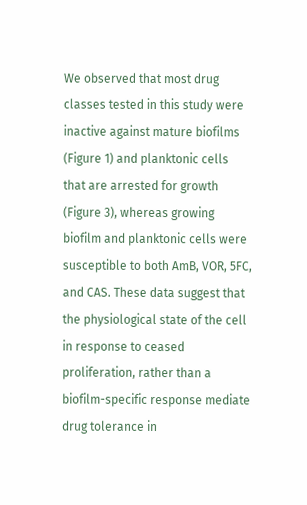We observed that most drug classes tested in this study were inactive against mature biofilms (Figure 1) and planktonic cells that are arrested for growth (Figure 3), whereas growing biofilm and planktonic cells were susceptible to both AmB, VOR, 5FC, and CAS. These data suggest that the physiological state of the cell in response to ceased proliferation, rather than a biofilm-specific response mediate drug tolerance in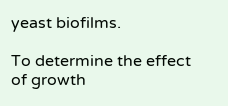yeast biofilms.

To determine the effect of growth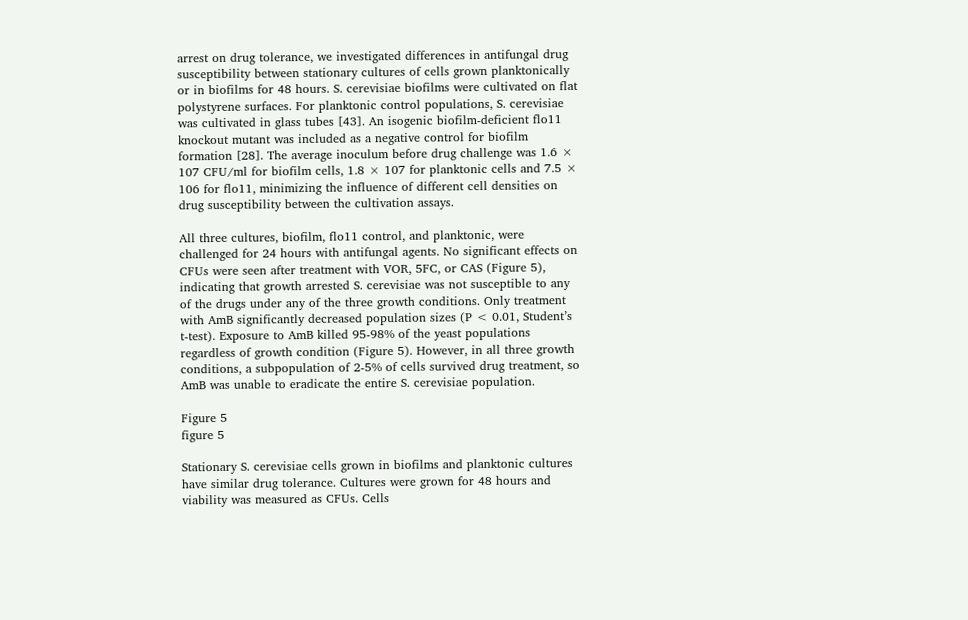arrest on drug tolerance, we investigated differences in antifungal drug susceptibility between stationary cultures of cells grown planktonically or in biofilms for 48 hours. S. cerevisiae biofilms were cultivated on flat polystyrene surfaces. For planktonic control populations, S. cerevisiae was cultivated in glass tubes [43]. An isogenic biofilm-deficient flo11 knockout mutant was included as a negative control for biofilm formation [28]. The average inoculum before drug challenge was 1.6 × 107 CFU/ml for biofilm cells, 1.8 × 107 for planktonic cells and 7.5 × 106 for flo11, minimizing the influence of different cell densities on drug susceptibility between the cultivation assays.

All three cultures, biofilm, flo11 control, and planktonic, were challenged for 24 hours with antifungal agents. No significant effects on CFUs were seen after treatment with VOR, 5FC, or CAS (Figure 5), indicating that growth arrested S. cerevisiae was not susceptible to any of the drugs under any of the three growth conditions. Only treatment with AmB significantly decreased population sizes (P < 0.01, Student’s t-test). Exposure to AmB killed 95-98% of the yeast populations regardless of growth condition (Figure 5). However, in all three growth conditions, a subpopulation of 2-5% of cells survived drug treatment, so AmB was unable to eradicate the entire S. cerevisiae population.

Figure 5
figure 5

Stationary S. cerevisiae cells grown in biofilms and planktonic cultures have similar drug tolerance. Cultures were grown for 48 hours and viability was measured as CFUs. Cells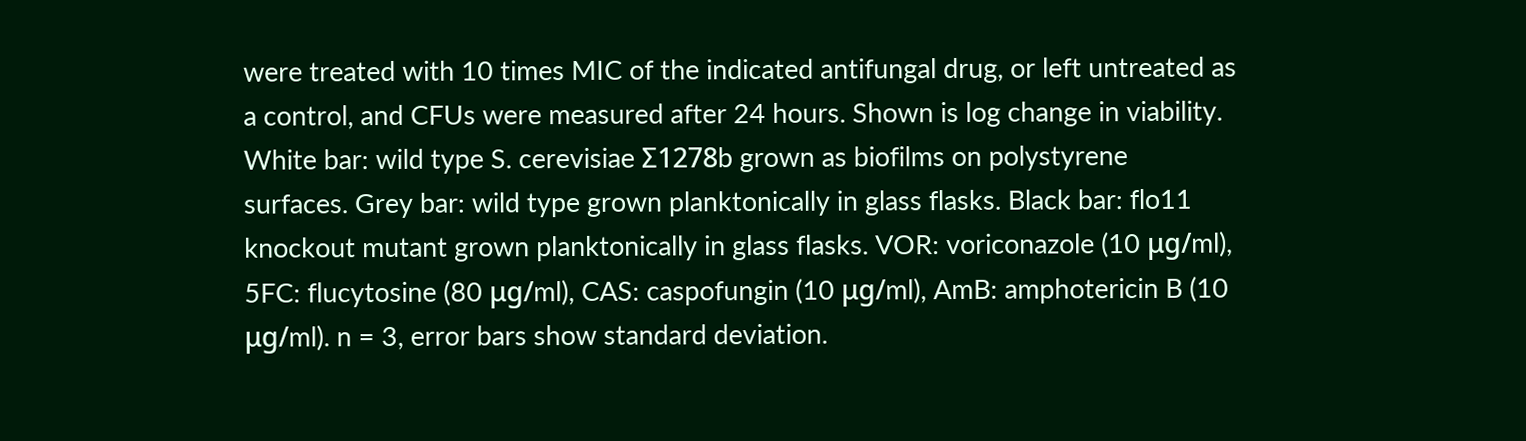were treated with 10 times MIC of the indicated antifungal drug, or left untreated as a control, and CFUs were measured after 24 hours. Shown is log change in viability. White bar: wild type S. cerevisiae Σ1278b grown as biofilms on polystyrene surfaces. Grey bar: wild type grown planktonically in glass flasks. Black bar: flo11 knockout mutant grown planktonically in glass flasks. VOR: voriconazole (10 μg/ml), 5FC: flucytosine (80 μg/ml), CAS: caspofungin (10 μg/ml), AmB: amphotericin B (10 μg/ml). n = 3, error bars show standard deviation.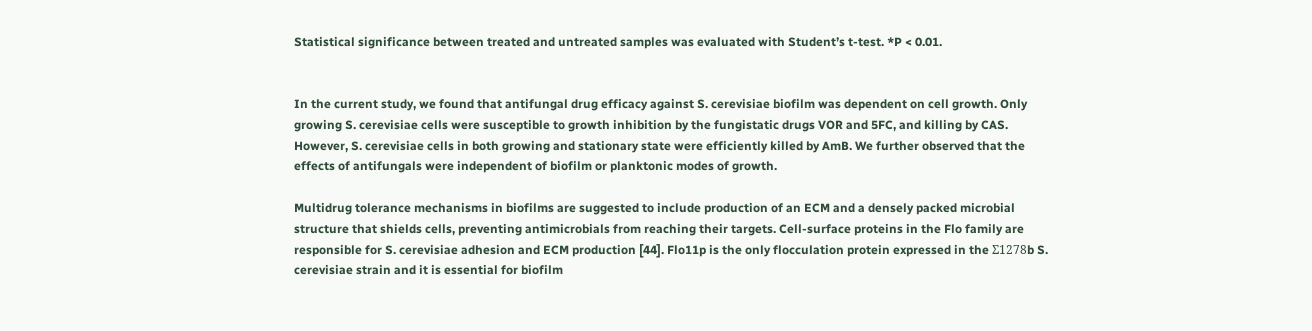Statistical significance between treated and untreated samples was evaluated with Student’s t-test. *P < 0.01.


In the current study, we found that antifungal drug efficacy against S. cerevisiae biofilm was dependent on cell growth. Only growing S. cerevisiae cells were susceptible to growth inhibition by the fungistatic drugs VOR and 5FC, and killing by CAS. However, S. cerevisiae cells in both growing and stationary state were efficiently killed by AmB. We further observed that the effects of antifungals were independent of biofilm or planktonic modes of growth.

Multidrug tolerance mechanisms in biofilms are suggested to include production of an ECM and a densely packed microbial structure that shields cells, preventing antimicrobials from reaching their targets. Cell-surface proteins in the Flo family are responsible for S. cerevisiae adhesion and ECM production [44]. Flo11p is the only flocculation protein expressed in the Σ1278b S. cerevisiae strain and it is essential for biofilm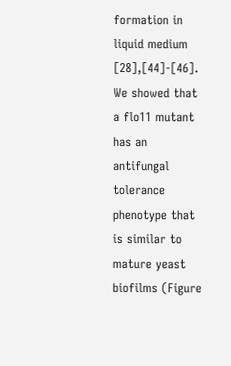formation in liquid medium [28],[44]-[46]. We showed that a flo11 mutant has an antifungal tolerance phenotype that is similar to mature yeast biofilms (Figure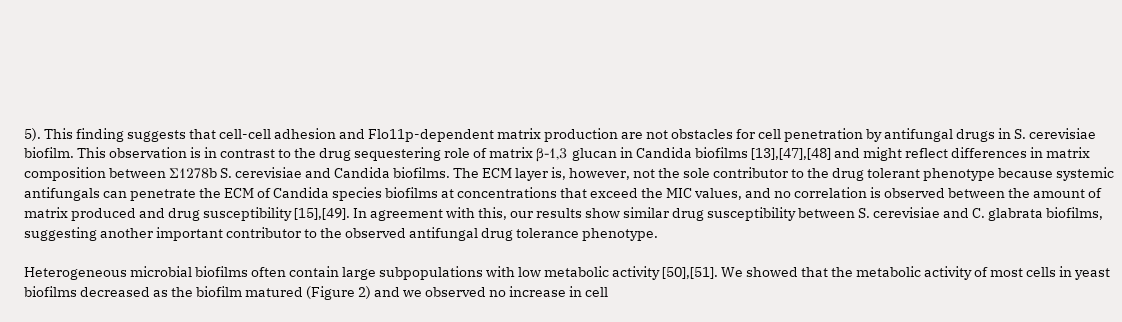5). This finding suggests that cell-cell adhesion and Flo11p-dependent matrix production are not obstacles for cell penetration by antifungal drugs in S. cerevisiae biofilm. This observation is in contrast to the drug sequestering role of matrix β-1,3 glucan in Candida biofilms [13],[47],[48] and might reflect differences in matrix composition between Σ1278b S. cerevisiae and Candida biofilms. The ECM layer is, however, not the sole contributor to the drug tolerant phenotype because systemic antifungals can penetrate the ECM of Candida species biofilms at concentrations that exceed the MIC values, and no correlation is observed between the amount of matrix produced and drug susceptibility [15],[49]. In agreement with this, our results show similar drug susceptibility between S. cerevisiae and C. glabrata biofilms, suggesting another important contributor to the observed antifungal drug tolerance phenotype.

Heterogeneous microbial biofilms often contain large subpopulations with low metabolic activity [50],[51]. We showed that the metabolic activity of most cells in yeast biofilms decreased as the biofilm matured (Figure 2) and we observed no increase in cell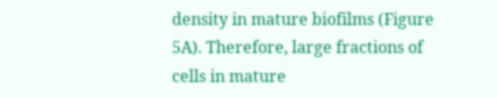density in mature biofilms (Figure 5A). Therefore, large fractions of cells in mature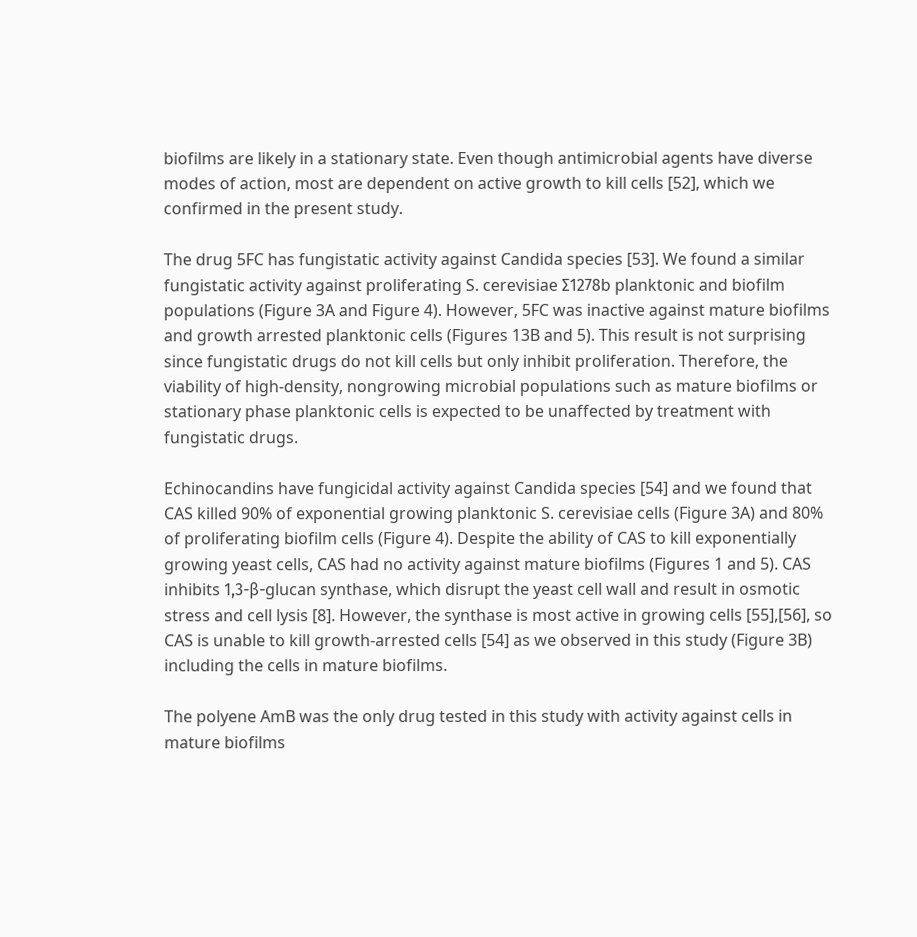biofilms are likely in a stationary state. Even though antimicrobial agents have diverse modes of action, most are dependent on active growth to kill cells [52], which we confirmed in the present study.

The drug 5FC has fungistatic activity against Candida species [53]. We found a similar fungistatic activity against proliferating S. cerevisiae Σ1278b planktonic and biofilm populations (Figure 3A and Figure 4). However, 5FC was inactive against mature biofilms and growth arrested planktonic cells (Figures 13B and 5). This result is not surprising since fungistatic drugs do not kill cells but only inhibit proliferation. Therefore, the viability of high-density, nongrowing microbial populations such as mature biofilms or stationary phase planktonic cells is expected to be unaffected by treatment with fungistatic drugs.

Echinocandins have fungicidal activity against Candida species [54] and we found that CAS killed 90% of exponential growing planktonic S. cerevisiae cells (Figure 3A) and 80% of proliferating biofilm cells (Figure 4). Despite the ability of CAS to kill exponentially growing yeast cells, CAS had no activity against mature biofilms (Figures 1 and 5). CAS inhibits 1,3-β-glucan synthase, which disrupt the yeast cell wall and result in osmotic stress and cell lysis [8]. However, the synthase is most active in growing cells [55],[56], so CAS is unable to kill growth-arrested cells [54] as we observed in this study (Figure 3B) including the cells in mature biofilms.

The polyene AmB was the only drug tested in this study with activity against cells in mature biofilms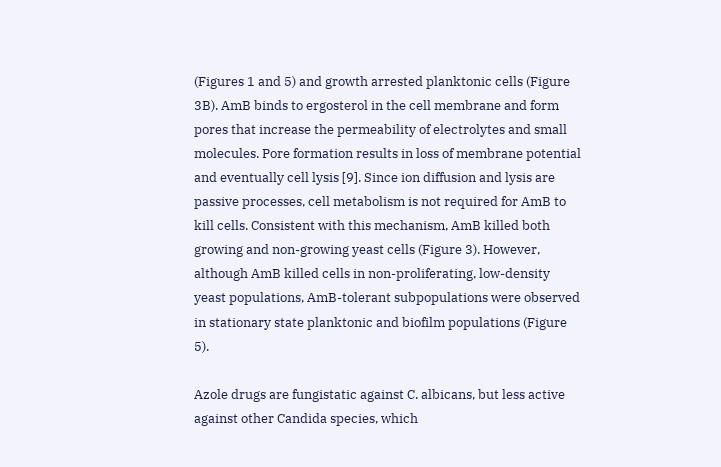(Figures 1 and 5) and growth arrested planktonic cells (Figure 3B). AmB binds to ergosterol in the cell membrane and form pores that increase the permeability of electrolytes and small molecules. Pore formation results in loss of membrane potential and eventually cell lysis [9]. Since ion diffusion and lysis are passive processes, cell metabolism is not required for AmB to kill cells. Consistent with this mechanism, AmB killed both growing and non-growing yeast cells (Figure 3). However, although AmB killed cells in non-proliferating, low-density yeast populations, AmB-tolerant subpopulations were observed in stationary state planktonic and biofilm populations (Figure 5).

Azole drugs are fungistatic against C. albicans, but less active against other Candida species, which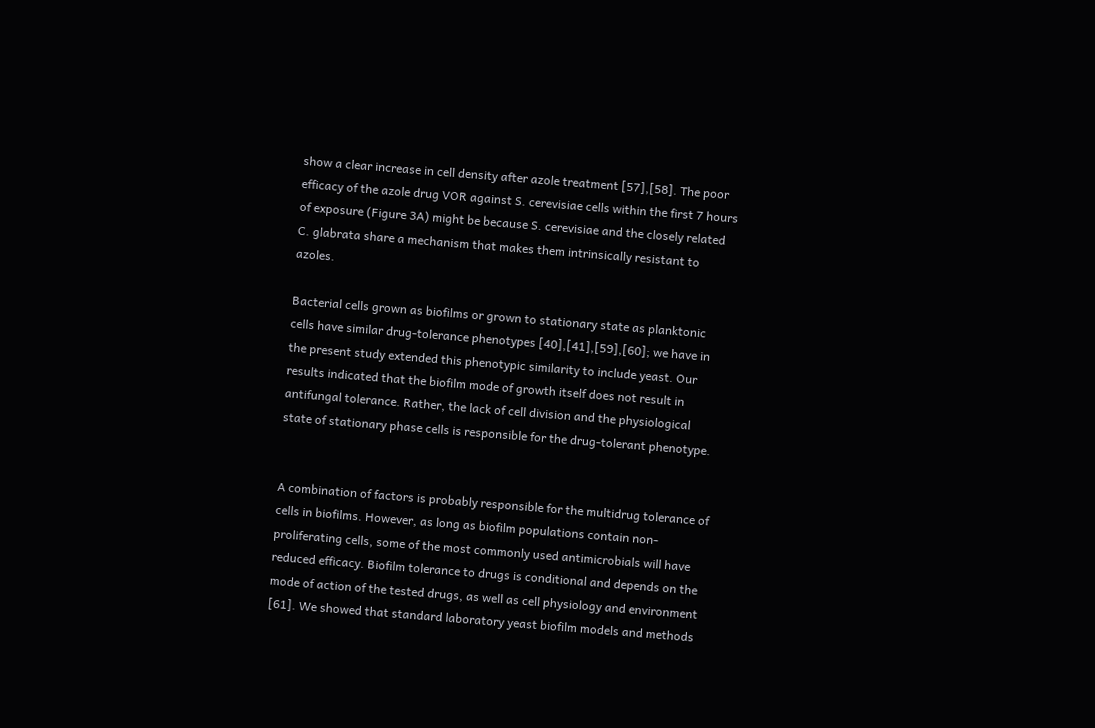show a clear increase in cell density after azole treatment [57],[58]. The poor efficacy of the azole drug VOR against S. cerevisiae cells within the first 7 hours of exposure (Figure 3A) might be because S. cerevisiae and the closely related C. glabrata share a mechanism that makes them intrinsically resistant to azoles.

Bacterial cells grown as biofilms or grown to stationary state as planktonic cells have similar drug-tolerance phenotypes [40],[41],[59],[60]; we have in the present study extended this phenotypic similarity to include yeast. Our results indicated that the biofilm mode of growth itself does not result in antifungal tolerance. Rather, the lack of cell division and the physiological state of stationary phase cells is responsible for the drug-tolerant phenotype.


A combination of factors is probably responsible for the multidrug tolerance of cells in biofilms. However, as long as biofilm populations contain non-proliferating cells, some of the most commonly used antimicrobials will have reduced efficacy. Biofilm tolerance to drugs is conditional and depends on the mode of action of the tested drugs, as well as cell physiology and environment [61]. We showed that standard laboratory yeast biofilm models and methods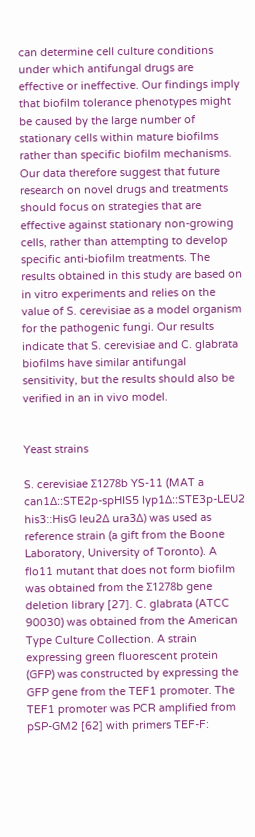can determine cell culture conditions under which antifungal drugs are effective or ineffective. Our findings imply that biofilm tolerance phenotypes might be caused by the large number of stationary cells within mature biofilms rather than specific biofilm mechanisms. Our data therefore suggest that future research on novel drugs and treatments should focus on strategies that are effective against stationary non-growing cells, rather than attempting to develop specific anti-biofilm treatments. The results obtained in this study are based on in vitro experiments and relies on the value of S. cerevisiae as a model organism for the pathogenic fungi. Our results indicate that S. cerevisiae and C. glabrata biofilms have similar antifungal sensitivity, but the results should also be verified in an in vivo model.


Yeast strains

S. cerevisiae Σ1278b YS-11 (MAT a can1Δ::STE2p-spHIS5 lyp1Δ::STE3p-LEU2 his3::HisG leu2Δ ura3Δ) was used as reference strain (a gift from the Boone Laboratory, University of Toronto). A flo11 mutant that does not form biofilm was obtained from the Σ1278b gene deletion library [27]. C. glabrata (ATCC 90030) was obtained from the American Type Culture Collection. A strain expressing green fluorescent protein (GFP) was constructed by expressing the GFP gene from the TEF1 promoter. The TEF1 promoter was PCR amplified from pSP-GM2 [62] with primers TEF-F: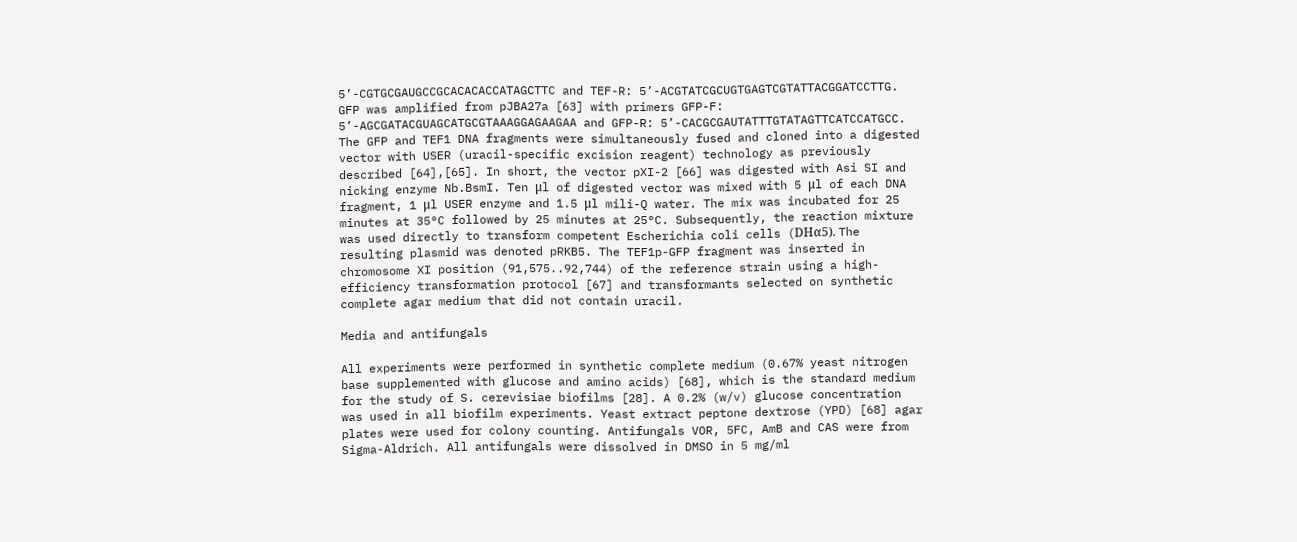5’-CGTGCGAUGCCGCACACACCATAGCTTC and TEF-R: 5’-ACGTATCGCUGTGAGTCGTATTACGGATCCTTG. GFP was amplified from pJBA27a [63] with primers GFP-F: 5’-AGCGATACGUAGCATGCGTAAAGGAGAAGAA and GFP-R: 5’-CACGCGAUTATTTGTATAGTTCATCCATGCC. The GFP and TEF1 DNA fragments were simultaneously fused and cloned into a digested vector with USER (uracil-specific excision reagent) technology as previously described [64],[65]. In short, the vector pXI-2 [66] was digested with Asi SI and nicking enzyme Nb.BsmI. Ten μl of digested vector was mixed with 5 μl of each DNA fragment, 1 μl USER enzyme and 1.5 μl mili-Q water. The mix was incubated for 25 minutes at 35°C followed by 25 minutes at 25°C. Subsequently, the reaction mixture was used directly to transform competent Escherichia coli cells (DHα5). The resulting plasmid was denoted pRKB5. The TEF1p-GFP fragment was inserted in chromosome XI position (91,575..92,744) of the reference strain using a high-efficiency transformation protocol [67] and transformants selected on synthetic complete agar medium that did not contain uracil.

Media and antifungals

All experiments were performed in synthetic complete medium (0.67% yeast nitrogen base supplemented with glucose and amino acids) [68], which is the standard medium for the study of S. cerevisiae biofilms [28]. A 0.2% (w/v) glucose concentration was used in all biofilm experiments. Yeast extract peptone dextrose (YPD) [68] agar plates were used for colony counting. Antifungals VOR, 5FC, AmB and CAS were from Sigma-Aldrich. All antifungals were dissolved in DMSO in 5 mg/ml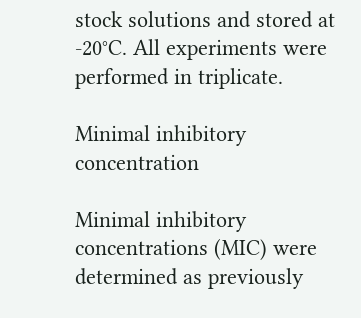stock solutions and stored at -20°C. All experiments were performed in triplicate.

Minimal inhibitory concentration

Minimal inhibitory concentrations (MIC) were determined as previously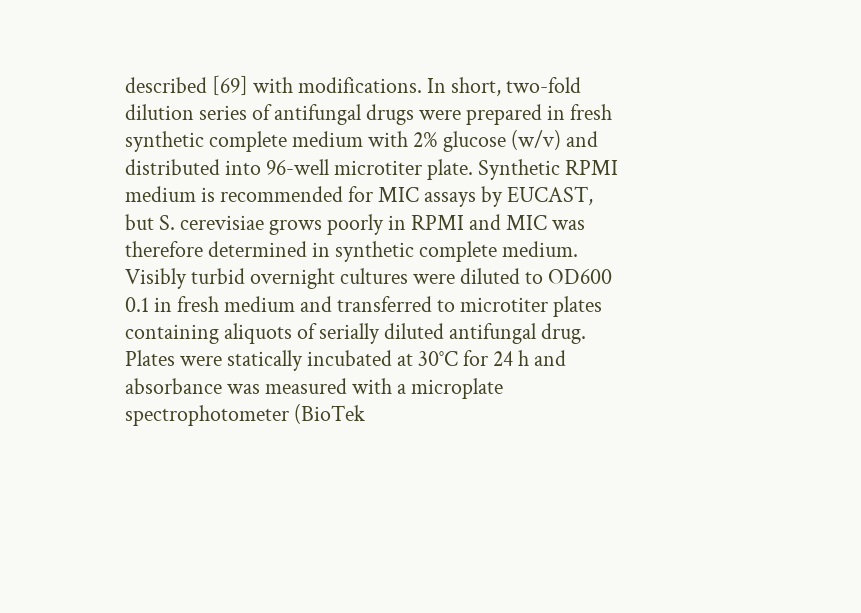described [69] with modifications. In short, two-fold dilution series of antifungal drugs were prepared in fresh synthetic complete medium with 2% glucose (w/v) and distributed into 96-well microtiter plate. Synthetic RPMI medium is recommended for MIC assays by EUCAST, but S. cerevisiae grows poorly in RPMI and MIC was therefore determined in synthetic complete medium. Visibly turbid overnight cultures were diluted to OD600 0.1 in fresh medium and transferred to microtiter plates containing aliquots of serially diluted antifungal drug. Plates were statically incubated at 30°C for 24 h and absorbance was measured with a microplate spectrophotometer (BioTek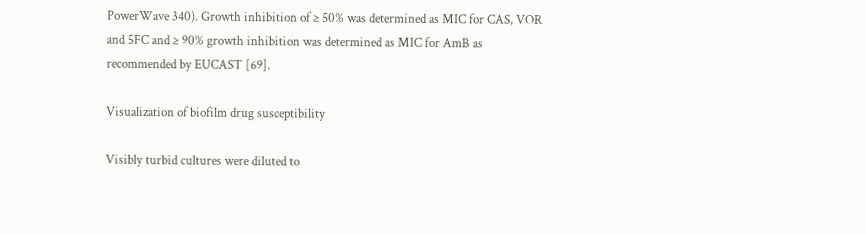PowerWave 340). Growth inhibition of ≥ 50% was determined as MIC for CAS, VOR and 5FC and ≥ 90% growth inhibition was determined as MIC for AmB as recommended by EUCAST [69].

Visualization of biofilm drug susceptibility

Visibly turbid cultures were diluted to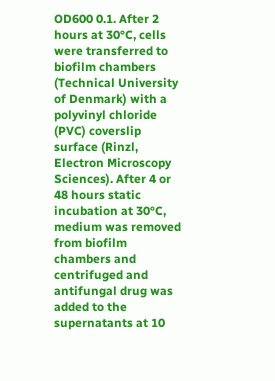OD600 0.1. After 2 hours at 30°C, cells were transferred to biofilm chambers (Technical University of Denmark) with a polyvinyl chloride (PVC) coverslip surface (Rinzl, Electron Microscopy Sciences). After 4 or 48 hours static incubation at 30°C, medium was removed from biofilm chambers and centrifuged and antifungal drug was added to the supernatants at 10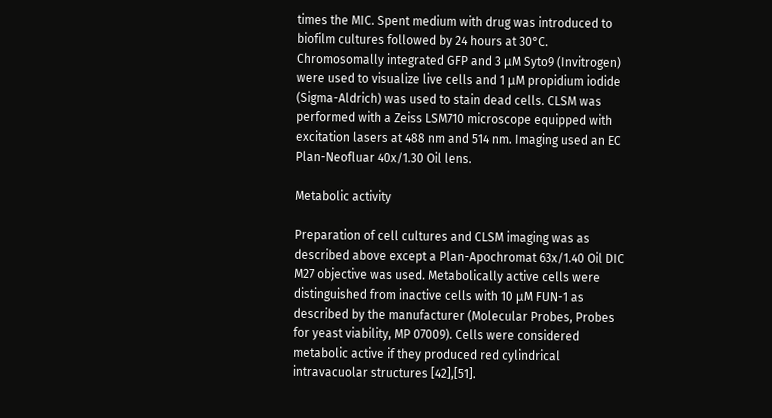times the MIC. Spent medium with drug was introduced to biofilm cultures followed by 24 hours at 30°C. Chromosomally integrated GFP and 3 μM Syto9 (Invitrogen) were used to visualize live cells and 1 μM propidium iodide (Sigma-Aldrich) was used to stain dead cells. CLSM was performed with a Zeiss LSM710 microscope equipped with excitation lasers at 488 nm and 514 nm. Imaging used an EC Plan-Neofluar 40x/1.30 Oil lens.

Metabolic activity

Preparation of cell cultures and CLSM imaging was as described above except a Plan-Apochromat 63x/1.40 Oil DIC M27 objective was used. Metabolically active cells were distinguished from inactive cells with 10 μM FUN-1 as described by the manufacturer (Molecular Probes, Probes for yeast viability, MP 07009). Cells were considered metabolic active if they produced red cylindrical intravacuolar structures [42],[51].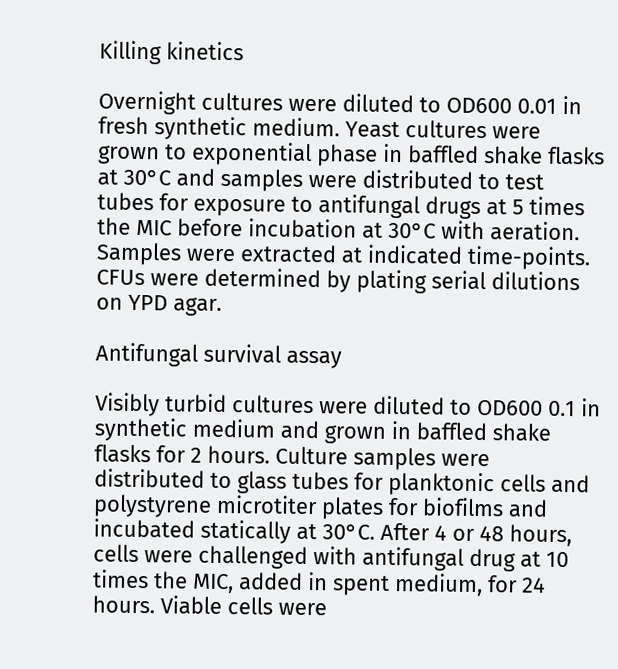Killing kinetics

Overnight cultures were diluted to OD600 0.01 in fresh synthetic medium. Yeast cultures were grown to exponential phase in baffled shake flasks at 30°C and samples were distributed to test tubes for exposure to antifungal drugs at 5 times the MIC before incubation at 30°C with aeration. Samples were extracted at indicated time-points. CFUs were determined by plating serial dilutions on YPD agar.

Antifungal survival assay

Visibly turbid cultures were diluted to OD600 0.1 in synthetic medium and grown in baffled shake flasks for 2 hours. Culture samples were distributed to glass tubes for planktonic cells and polystyrene microtiter plates for biofilms and incubated statically at 30°C. After 4 or 48 hours, cells were challenged with antifungal drug at 10 times the MIC, added in spent medium, for 24 hours. Viable cells were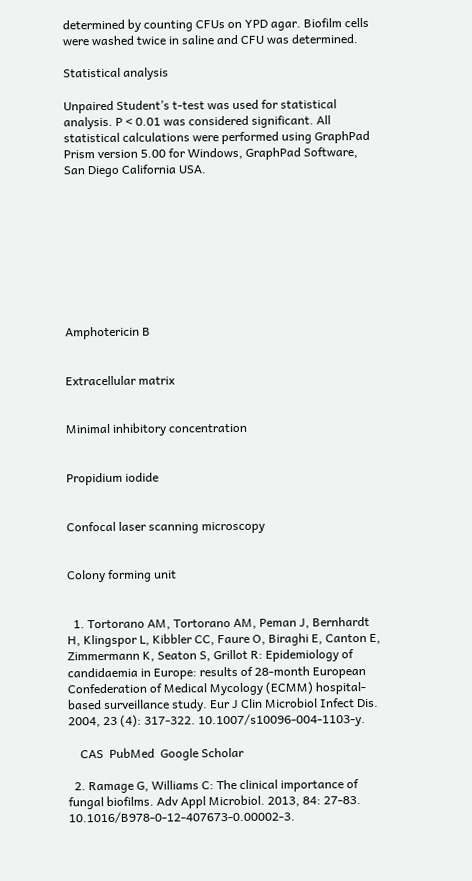determined by counting CFUs on YPD agar. Biofilm cells were washed twice in saline and CFU was determined.

Statistical analysis

Unpaired Student’s t-test was used for statistical analysis. P < 0.01 was considered significant. All statistical calculations were performed using GraphPad Prism version 5.00 for Windows, GraphPad Software, San Diego California USA.









Amphotericin B


Extracellular matrix


Minimal inhibitory concentration


Propidium iodide


Confocal laser scanning microscopy


Colony forming unit


  1. Tortorano AM, Tortorano AM, Peman J, Bernhardt H, Klingspor L, Kibbler CC, Faure O, Biraghi E, Canton E, Zimmermann K, Seaton S, Grillot R: Epidemiology of candidaemia in Europe: results of 28-month European Confederation of Medical Mycology (ECMM) hospital-based surveillance study. Eur J Clin Microbiol Infect Dis. 2004, 23 (4): 317-322. 10.1007/s10096-004-1103-y.

    CAS  PubMed  Google Scholar

  2. Ramage G, Williams C: The clinical importance of fungal biofilms. Adv Appl Microbiol. 2013, 84: 27-83. 10.1016/B978-0-12-407673-0.00002-3.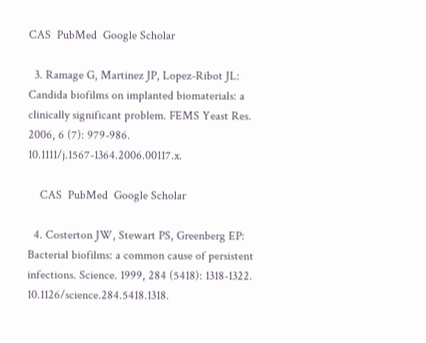CAS  PubMed  Google Scholar

  3. Ramage G, Martinez JP, Lopez-Ribot JL: Candida biofilms on implanted biomaterials: a clinically significant problem. FEMS Yeast Res. 2006, 6 (7): 979-986. 10.1111/j.1567-1364.2006.00117.x.

    CAS  PubMed  Google Scholar

  4. Costerton JW, Stewart PS, Greenberg EP: Bacterial biofilms: a common cause of persistent infections. Science. 1999, 284 (5418): 1318-1322. 10.1126/science.284.5418.1318.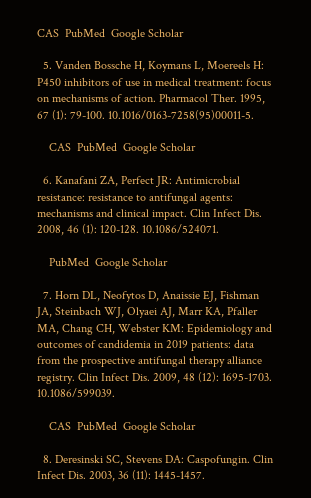CAS  PubMed  Google Scholar

  5. Vanden Bossche H, Koymans L, Moereels H: P450 inhibitors of use in medical treatment: focus on mechanisms of action. Pharmacol Ther. 1995, 67 (1): 79-100. 10.1016/0163-7258(95)00011-5.

    CAS  PubMed  Google Scholar

  6. Kanafani ZA, Perfect JR: Antimicrobial resistance: resistance to antifungal agents: mechanisms and clinical impact. Clin Infect Dis. 2008, 46 (1): 120-128. 10.1086/524071.

    PubMed  Google Scholar

  7. Horn DL, Neofytos D, Anaissie EJ, Fishman JA, Steinbach WJ, Olyaei AJ, Marr KA, Pfaller MA, Chang CH, Webster KM: Epidemiology and outcomes of candidemia in 2019 patients: data from the prospective antifungal therapy alliance registry. Clin Infect Dis. 2009, 48 (12): 1695-1703. 10.1086/599039.

    CAS  PubMed  Google Scholar

  8. Deresinski SC, Stevens DA: Caspofungin. Clin Infect Dis. 2003, 36 (11): 1445-1457.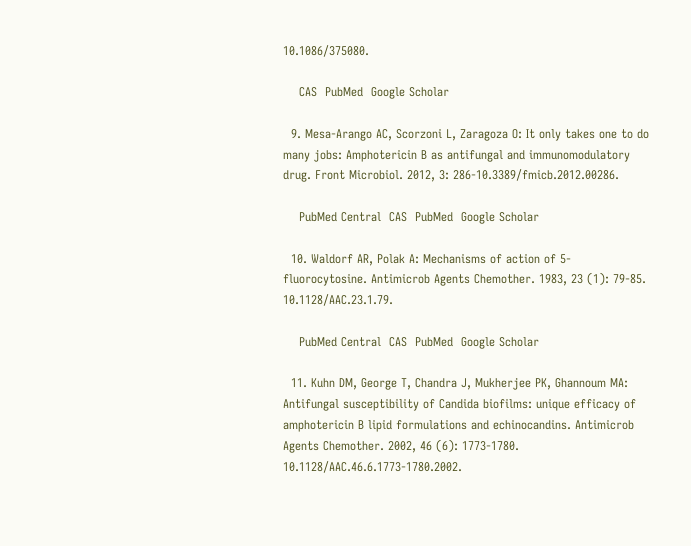10.1086/375080.

    CAS  PubMed  Google Scholar

  9. Mesa-Arango AC, Scorzoni L, Zaragoza O: It only takes one to do many jobs: Amphotericin B as antifungal and immunomodulatory drug. Front Microbiol. 2012, 3: 286-10.3389/fmicb.2012.00286.

    PubMed Central  CAS  PubMed  Google Scholar

  10. Waldorf AR, Polak A: Mechanisms of action of 5-fluorocytosine. Antimicrob Agents Chemother. 1983, 23 (1): 79-85. 10.1128/AAC.23.1.79.

    PubMed Central  CAS  PubMed  Google Scholar

  11. Kuhn DM, George T, Chandra J, Mukherjee PK, Ghannoum MA: Antifungal susceptibility of Candida biofilms: unique efficacy of amphotericin B lipid formulations and echinocandins. Antimicrob Agents Chemother. 2002, 46 (6): 1773-1780. 10.1128/AAC.46.6.1773-1780.2002.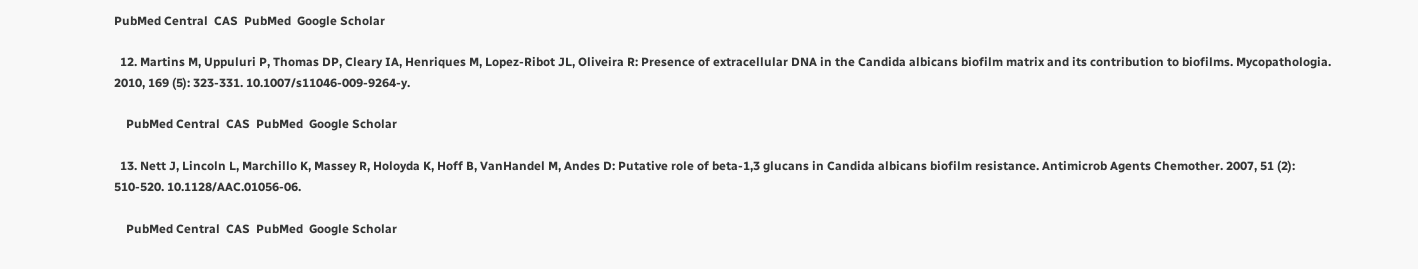PubMed Central  CAS  PubMed  Google Scholar

  12. Martins M, Uppuluri P, Thomas DP, Cleary IA, Henriques M, Lopez-Ribot JL, Oliveira R: Presence of extracellular DNA in the Candida albicans biofilm matrix and its contribution to biofilms. Mycopathologia. 2010, 169 (5): 323-331. 10.1007/s11046-009-9264-y.

    PubMed Central  CAS  PubMed  Google Scholar

  13. Nett J, Lincoln L, Marchillo K, Massey R, Holoyda K, Hoff B, VanHandel M, Andes D: Putative role of beta-1,3 glucans in Candida albicans biofilm resistance. Antimicrob Agents Chemother. 2007, 51 (2): 510-520. 10.1128/AAC.01056-06.

    PubMed Central  CAS  PubMed  Google Scholar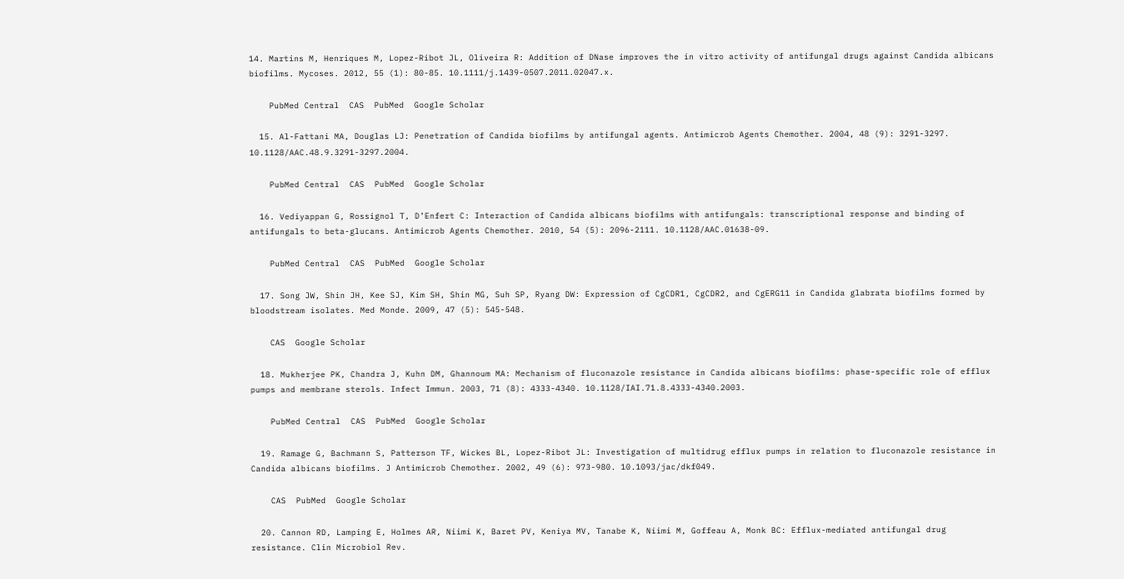14. Martins M, Henriques M, Lopez-Ribot JL, Oliveira R: Addition of DNase improves the in vitro activity of antifungal drugs against Candida albicans biofilms. Mycoses. 2012, 55 (1): 80-85. 10.1111/j.1439-0507.2011.02047.x.

    PubMed Central  CAS  PubMed  Google Scholar

  15. Al-Fattani MA, Douglas LJ: Penetration of Candida biofilms by antifungal agents. Antimicrob Agents Chemother. 2004, 48 (9): 3291-3297. 10.1128/AAC.48.9.3291-3297.2004.

    PubMed Central  CAS  PubMed  Google Scholar

  16. Vediyappan G, Rossignol T, D’Enfert C: Interaction of Candida albicans biofilms with antifungals: transcriptional response and binding of antifungals to beta-glucans. Antimicrob Agents Chemother. 2010, 54 (5): 2096-2111. 10.1128/AAC.01638-09.

    PubMed Central  CAS  PubMed  Google Scholar

  17. Song JW, Shin JH, Kee SJ, Kim SH, Shin MG, Suh SP, Ryang DW: Expression of CgCDR1, CgCDR2, and CgERG11 in Candida glabrata biofilms formed by bloodstream isolates. Med Monde. 2009, 47 (5): 545-548.

    CAS  Google Scholar

  18. Mukherjee PK, Chandra J, Kuhn DM, Ghannoum MA: Mechanism of fluconazole resistance in Candida albicans biofilms: phase-specific role of efflux pumps and membrane sterols. Infect Immun. 2003, 71 (8): 4333-4340. 10.1128/IAI.71.8.4333-4340.2003.

    PubMed Central  CAS  PubMed  Google Scholar

  19. Ramage G, Bachmann S, Patterson TF, Wickes BL, Lopez-Ribot JL: Investigation of multidrug efflux pumps in relation to fluconazole resistance in Candida albicans biofilms. J Antimicrob Chemother. 2002, 49 (6): 973-980. 10.1093/jac/dkf049.

    CAS  PubMed  Google Scholar

  20. Cannon RD, Lamping E, Holmes AR, Niimi K, Baret PV, Keniya MV, Tanabe K, Niimi M, Goffeau A, Monk BC: Efflux-mediated antifungal drug resistance. Clin Microbiol Rev.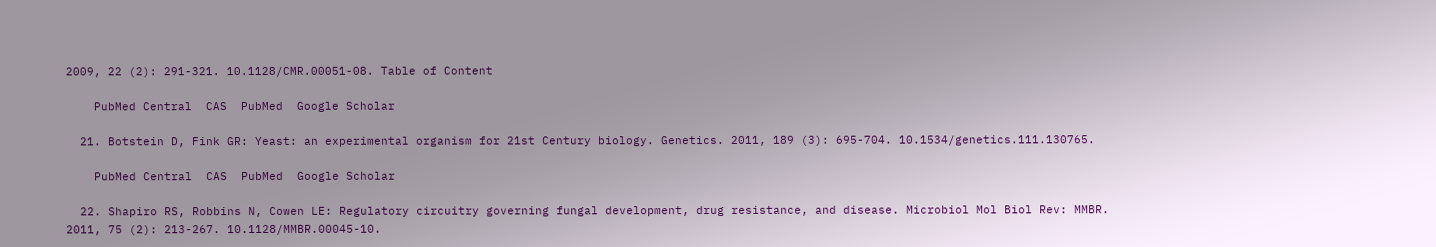2009, 22 (2): 291-321. 10.1128/CMR.00051-08. Table of Content

    PubMed Central  CAS  PubMed  Google Scholar

  21. Botstein D, Fink GR: Yeast: an experimental organism for 21st Century biology. Genetics. 2011, 189 (3): 695-704. 10.1534/genetics.111.130765.

    PubMed Central  CAS  PubMed  Google Scholar

  22. Shapiro RS, Robbins N, Cowen LE: Regulatory circuitry governing fungal development, drug resistance, and disease. Microbiol Mol Biol Rev: MMBR. 2011, 75 (2): 213-267. 10.1128/MMBR.00045-10.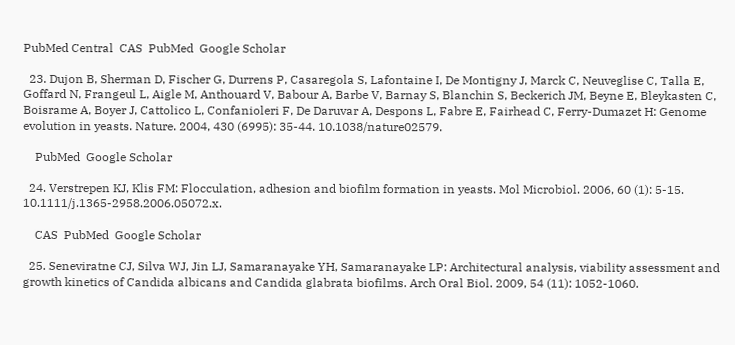PubMed Central  CAS  PubMed  Google Scholar

  23. Dujon B, Sherman D, Fischer G, Durrens P, Casaregola S, Lafontaine I, De Montigny J, Marck C, Neuveglise C, Talla E, Goffard N, Frangeul L, Aigle M, Anthouard V, Babour A, Barbe V, Barnay S, Blanchin S, Beckerich JM, Beyne E, Bleykasten C, Boisrame A, Boyer J, Cattolico L, Confanioleri F, De Daruvar A, Despons L, Fabre E, Fairhead C, Ferry-Dumazet H: Genome evolution in yeasts. Nature. 2004, 430 (6995): 35-44. 10.1038/nature02579.

    PubMed  Google Scholar

  24. Verstrepen KJ, Klis FM: Flocculation, adhesion and biofilm formation in yeasts. Mol Microbiol. 2006, 60 (1): 5-15. 10.1111/j.1365-2958.2006.05072.x.

    CAS  PubMed  Google Scholar

  25. Seneviratne CJ, Silva WJ, Jin LJ, Samaranayake YH, Samaranayake LP: Architectural analysis, viability assessment and growth kinetics of Candida albicans and Candida glabrata biofilms. Arch Oral Biol. 2009, 54 (11): 1052-1060.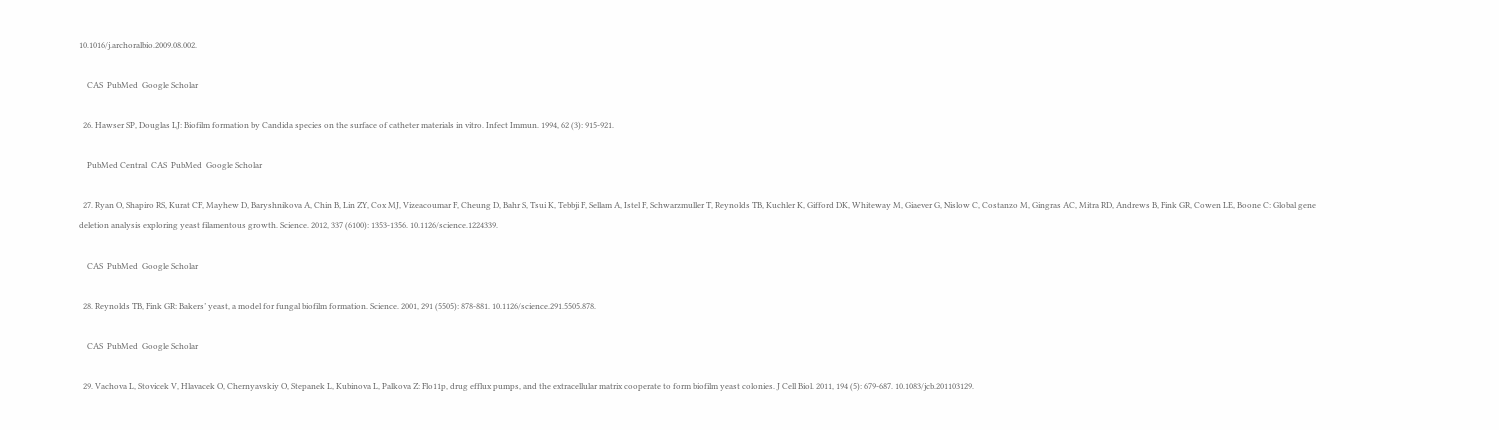10.1016/j.archoralbio.2009.08.002.

    CAS  PubMed  Google Scholar

  26. Hawser SP, Douglas LJ: Biofilm formation by Candida species on the surface of catheter materials in vitro. Infect Immun. 1994, 62 (3): 915-921.

    PubMed Central  CAS  PubMed  Google Scholar

  27. Ryan O, Shapiro RS, Kurat CF, Mayhew D, Baryshnikova A, Chin B, Lin ZY, Cox MJ, Vizeacoumar F, Cheung D, Bahr S, Tsui K, Tebbji F, Sellam A, Istel F, Schwarzmuller T, Reynolds TB, Kuchler K, Gifford DK, Whiteway M, Giaever G, Nislow C, Costanzo M, Gingras AC, Mitra RD, Andrews B, Fink GR, Cowen LE, Boone C: Global gene deletion analysis exploring yeast filamentous growth. Science. 2012, 337 (6100): 1353-1356. 10.1126/science.1224339.

    CAS  PubMed  Google Scholar

  28. Reynolds TB, Fink GR: Bakers’ yeast, a model for fungal biofilm formation. Science. 2001, 291 (5505): 878-881. 10.1126/science.291.5505.878.

    CAS  PubMed  Google Scholar

  29. Vachova L, Stovicek V, Hlavacek O, Chernyavskiy O, Stepanek L, Kubinova L, Palkova Z: Flo11p, drug efflux pumps, and the extracellular matrix cooperate to form biofilm yeast colonies. J Cell Biol. 2011, 194 (5): 679-687. 10.1083/jcb.201103129.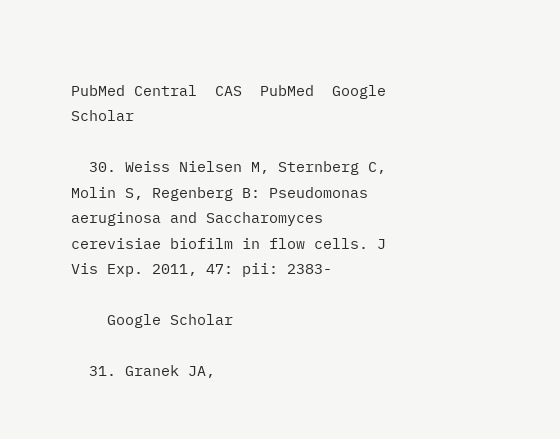PubMed Central  CAS  PubMed  Google Scholar

  30. Weiss Nielsen M, Sternberg C, Molin S, Regenberg B: Pseudomonas aeruginosa and Saccharomyces cerevisiae biofilm in flow cells. J Vis Exp. 2011, 47: pii: 2383-

    Google Scholar

  31. Granek JA,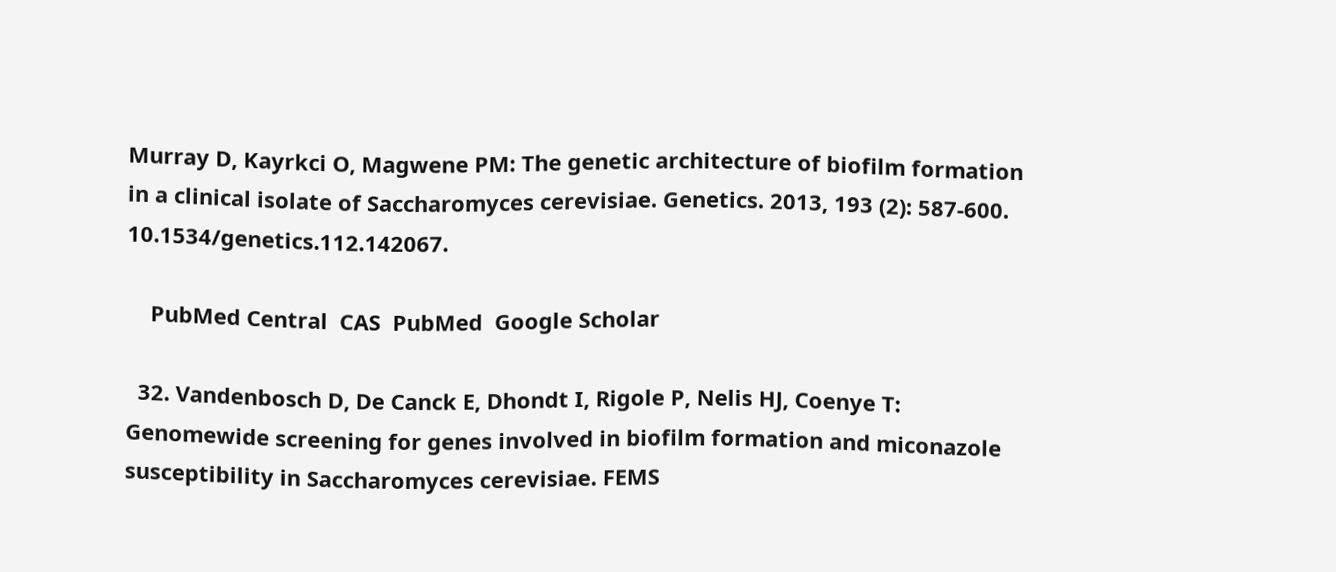Murray D, Kayrkci O, Magwene PM: The genetic architecture of biofilm formation in a clinical isolate of Saccharomyces cerevisiae. Genetics. 2013, 193 (2): 587-600. 10.1534/genetics.112.142067.

    PubMed Central  CAS  PubMed  Google Scholar

  32. Vandenbosch D, De Canck E, Dhondt I, Rigole P, Nelis HJ, Coenye T: Genomewide screening for genes involved in biofilm formation and miconazole susceptibility in Saccharomyces cerevisiae. FEMS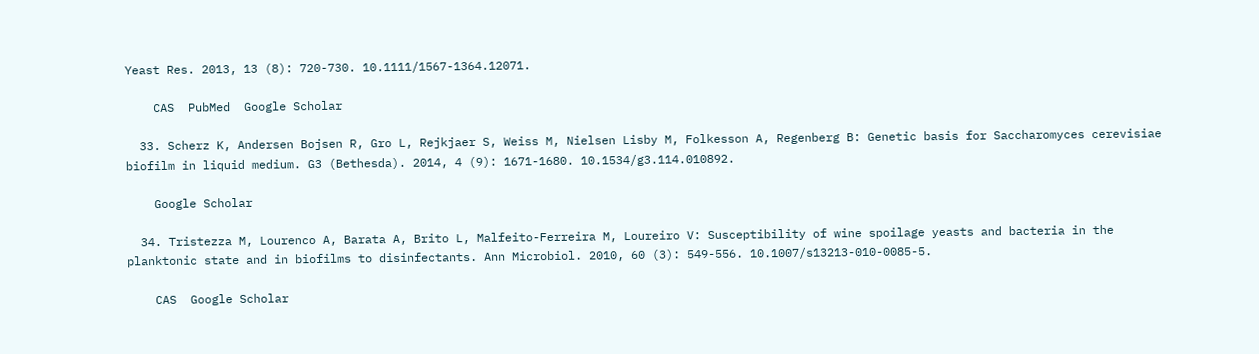Yeast Res. 2013, 13 (8): 720-730. 10.1111/1567-1364.12071.

    CAS  PubMed  Google Scholar

  33. Scherz K, Andersen Bojsen R, Gro L, Rejkjaer S, Weiss M, Nielsen Lisby M, Folkesson A, Regenberg B: Genetic basis for Saccharomyces cerevisiae biofilm in liquid medium. G3 (Bethesda). 2014, 4 (9): 1671-1680. 10.1534/g3.114.010892.

    Google Scholar

  34. Tristezza M, Lourenco A, Barata A, Brito L, Malfeito-Ferreira M, Loureiro V: Susceptibility of wine spoilage yeasts and bacteria in the planktonic state and in biofilms to disinfectants. Ann Microbiol. 2010, 60 (3): 549-556. 10.1007/s13213-010-0085-5.

    CAS  Google Scholar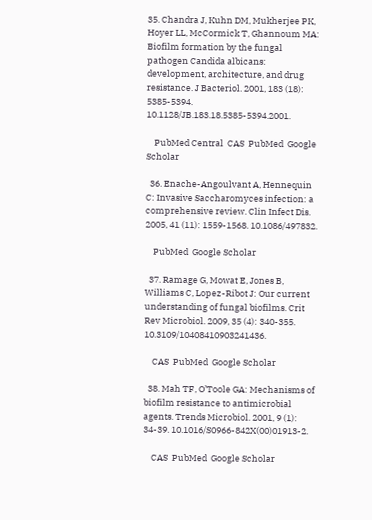35. Chandra J, Kuhn DM, Mukherjee PK, Hoyer LL, McCormick T, Ghannoum MA: Biofilm formation by the fungal pathogen Candida albicans: development, architecture, and drug resistance. J Bacteriol. 2001, 183 (18): 5385-5394. 10.1128/JB.183.18.5385-5394.2001.

    PubMed Central  CAS  PubMed  Google Scholar

  36. Enache-Angoulvant A, Hennequin C: Invasive Saccharomyces infection: a comprehensive review. Clin Infect Dis. 2005, 41 (11): 1559-1568. 10.1086/497832.

    PubMed  Google Scholar

  37. Ramage G, Mowat E, Jones B, Williams C, Lopez-Ribot J: Our current understanding of fungal biofilms. Crit Rev Microbiol. 2009, 35 (4): 340-355. 10.3109/10408410903241436.

    CAS  PubMed  Google Scholar

  38. Mah TF, O’Toole GA: Mechanisms of biofilm resistance to antimicrobial agents. Trends Microbiol. 2001, 9 (1): 34-39. 10.1016/S0966-842X(00)01913-2.

    CAS  PubMed  Google Scholar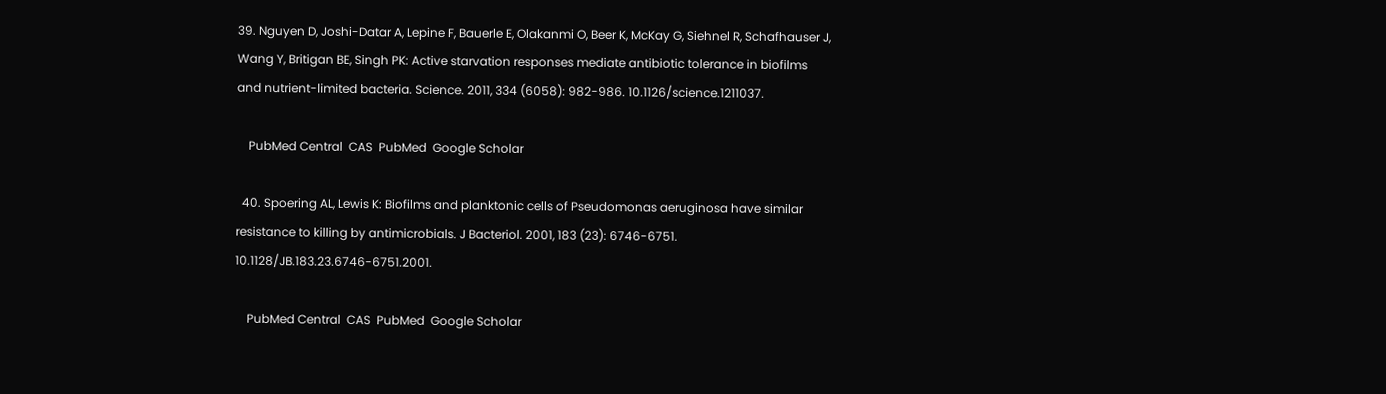39. Nguyen D, Joshi-Datar A, Lepine F, Bauerle E, Olakanmi O, Beer K, McKay G, Siehnel R, Schafhauser J, Wang Y, Britigan BE, Singh PK: Active starvation responses mediate antibiotic tolerance in biofilms and nutrient-limited bacteria. Science. 2011, 334 (6058): 982-986. 10.1126/science.1211037.

    PubMed Central  CAS  PubMed  Google Scholar

  40. Spoering AL, Lewis K: Biofilms and planktonic cells of Pseudomonas aeruginosa have similar resistance to killing by antimicrobials. J Bacteriol. 2001, 183 (23): 6746-6751. 10.1128/JB.183.23.6746-6751.2001.

    PubMed Central  CAS  PubMed  Google Scholar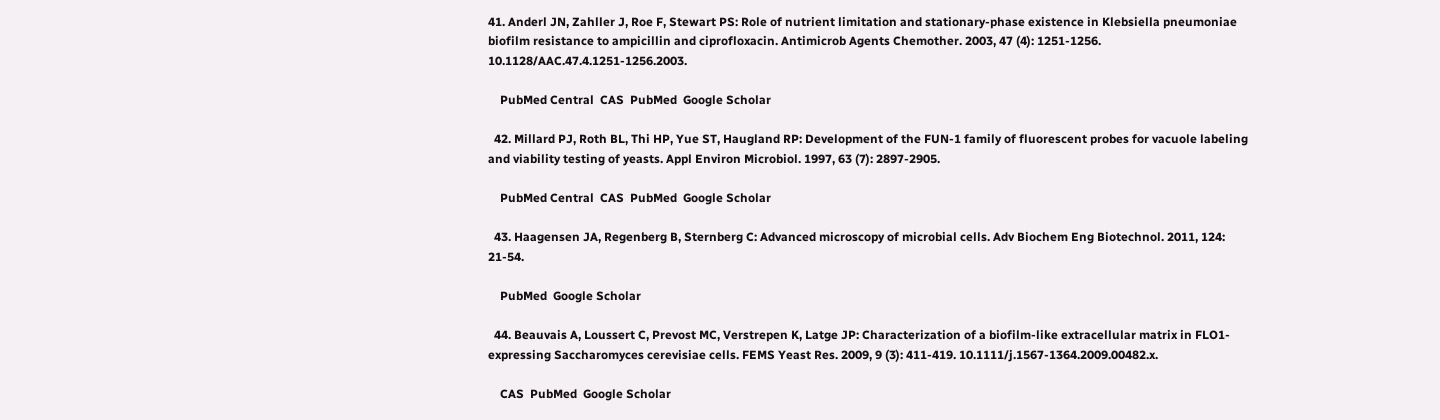41. Anderl JN, Zahller J, Roe F, Stewart PS: Role of nutrient limitation and stationary-phase existence in Klebsiella pneumoniae biofilm resistance to ampicillin and ciprofloxacin. Antimicrob Agents Chemother. 2003, 47 (4): 1251-1256. 10.1128/AAC.47.4.1251-1256.2003.

    PubMed Central  CAS  PubMed  Google Scholar

  42. Millard PJ, Roth BL, Thi HP, Yue ST, Haugland RP: Development of the FUN-1 family of fluorescent probes for vacuole labeling and viability testing of yeasts. Appl Environ Microbiol. 1997, 63 (7): 2897-2905.

    PubMed Central  CAS  PubMed  Google Scholar

  43. Haagensen JA, Regenberg B, Sternberg C: Advanced microscopy of microbial cells. Adv Biochem Eng Biotechnol. 2011, 124: 21-54.

    PubMed  Google Scholar

  44. Beauvais A, Loussert C, Prevost MC, Verstrepen K, Latge JP: Characterization of a biofilm-like extracellular matrix in FLO1-expressing Saccharomyces cerevisiae cells. FEMS Yeast Res. 2009, 9 (3): 411-419. 10.1111/j.1567-1364.2009.00482.x.

    CAS  PubMed  Google Scholar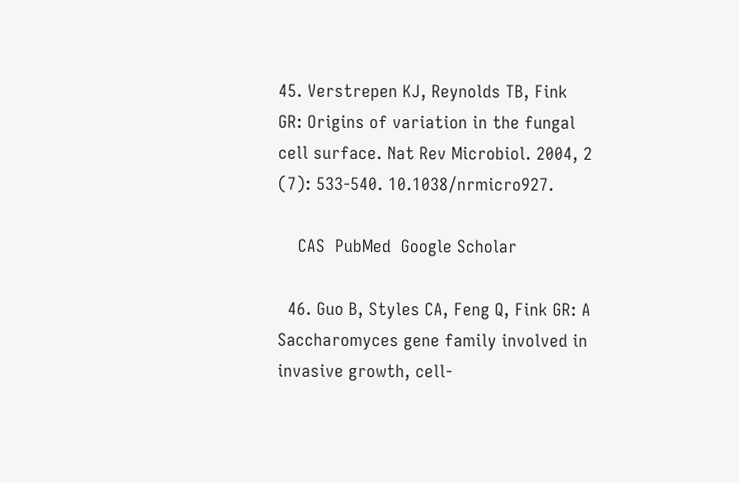45. Verstrepen KJ, Reynolds TB, Fink GR: Origins of variation in the fungal cell surface. Nat Rev Microbiol. 2004, 2 (7): 533-540. 10.1038/nrmicro927.

    CAS  PubMed  Google Scholar

  46. Guo B, Styles CA, Feng Q, Fink GR: A Saccharomyces gene family involved in invasive growth, cell-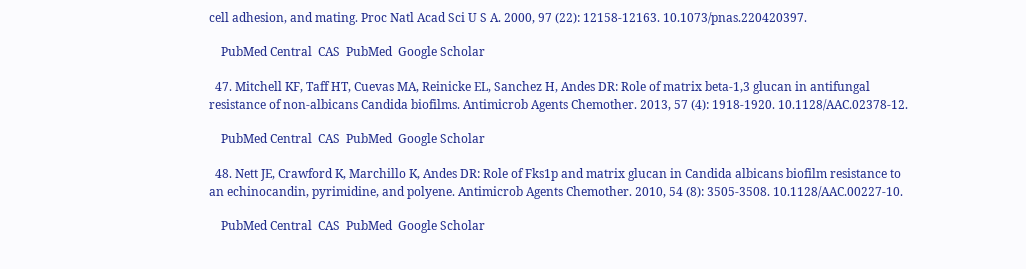cell adhesion, and mating. Proc Natl Acad Sci U S A. 2000, 97 (22): 12158-12163. 10.1073/pnas.220420397.

    PubMed Central  CAS  PubMed  Google Scholar

  47. Mitchell KF, Taff HT, Cuevas MA, Reinicke EL, Sanchez H, Andes DR: Role of matrix beta-1,3 glucan in antifungal resistance of non-albicans Candida biofilms. Antimicrob Agents Chemother. 2013, 57 (4): 1918-1920. 10.1128/AAC.02378-12.

    PubMed Central  CAS  PubMed  Google Scholar

  48. Nett JE, Crawford K, Marchillo K, Andes DR: Role of Fks1p and matrix glucan in Candida albicans biofilm resistance to an echinocandin, pyrimidine, and polyene. Antimicrob Agents Chemother. 2010, 54 (8): 3505-3508. 10.1128/AAC.00227-10.

    PubMed Central  CAS  PubMed  Google Scholar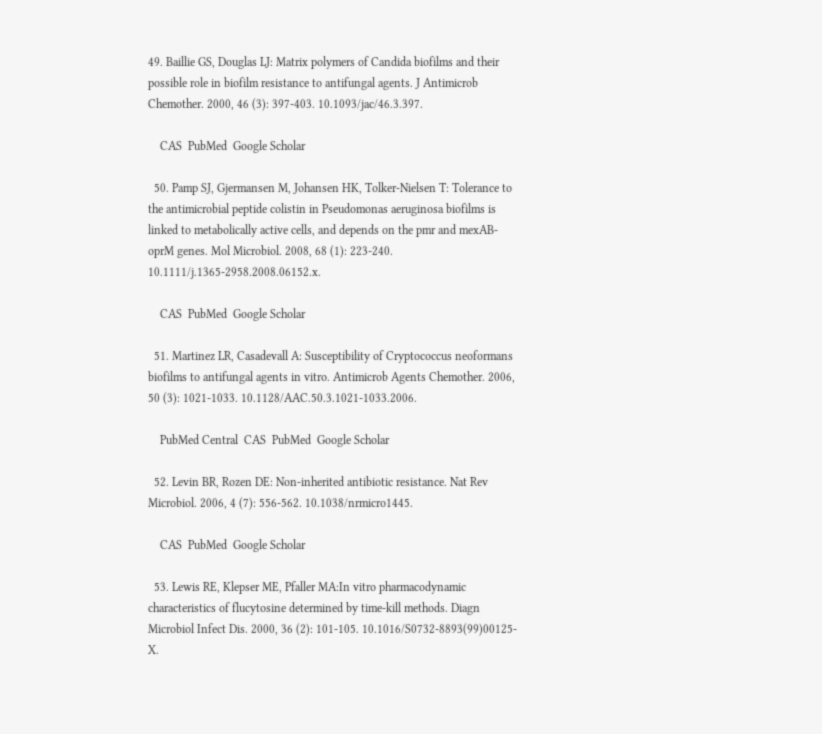49. Baillie GS, Douglas LJ: Matrix polymers of Candida biofilms and their possible role in biofilm resistance to antifungal agents. J Antimicrob Chemother. 2000, 46 (3): 397-403. 10.1093/jac/46.3.397.

    CAS  PubMed  Google Scholar

  50. Pamp SJ, Gjermansen M, Johansen HK, Tolker-Nielsen T: Tolerance to the antimicrobial peptide colistin in Pseudomonas aeruginosa biofilms is linked to metabolically active cells, and depends on the pmr and mexAB-oprM genes. Mol Microbiol. 2008, 68 (1): 223-240. 10.1111/j.1365-2958.2008.06152.x.

    CAS  PubMed  Google Scholar

  51. Martinez LR, Casadevall A: Susceptibility of Cryptococcus neoformans biofilms to antifungal agents in vitro. Antimicrob Agents Chemother. 2006, 50 (3): 1021-1033. 10.1128/AAC.50.3.1021-1033.2006.

    PubMed Central  CAS  PubMed  Google Scholar

  52. Levin BR, Rozen DE: Non-inherited antibiotic resistance. Nat Rev Microbiol. 2006, 4 (7): 556-562. 10.1038/nrmicro1445.

    CAS  PubMed  Google Scholar

  53. Lewis RE, Klepser ME, Pfaller MA:In vitro pharmacodynamic characteristics of flucytosine determined by time-kill methods. Diagn Microbiol Infect Dis. 2000, 36 (2): 101-105. 10.1016/S0732-8893(99)00125-X.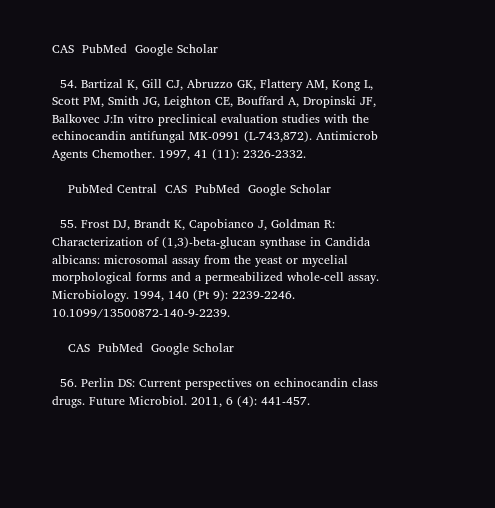CAS  PubMed  Google Scholar

  54. Bartizal K, Gill CJ, Abruzzo GK, Flattery AM, Kong L, Scott PM, Smith JG, Leighton CE, Bouffard A, Dropinski JF, Balkovec J:In vitro preclinical evaluation studies with the echinocandin antifungal MK-0991 (L-743,872). Antimicrob Agents Chemother. 1997, 41 (11): 2326-2332.

    PubMed Central  CAS  PubMed  Google Scholar

  55. Frost DJ, Brandt K, Capobianco J, Goldman R: Characterization of (1,3)-beta-glucan synthase in Candida albicans: microsomal assay from the yeast or mycelial morphological forms and a permeabilized whole-cell assay. Microbiology. 1994, 140 (Pt 9): 2239-2246. 10.1099/13500872-140-9-2239.

    CAS  PubMed  Google Scholar

  56. Perlin DS: Current perspectives on echinocandin class drugs. Future Microbiol. 2011, 6 (4): 441-457.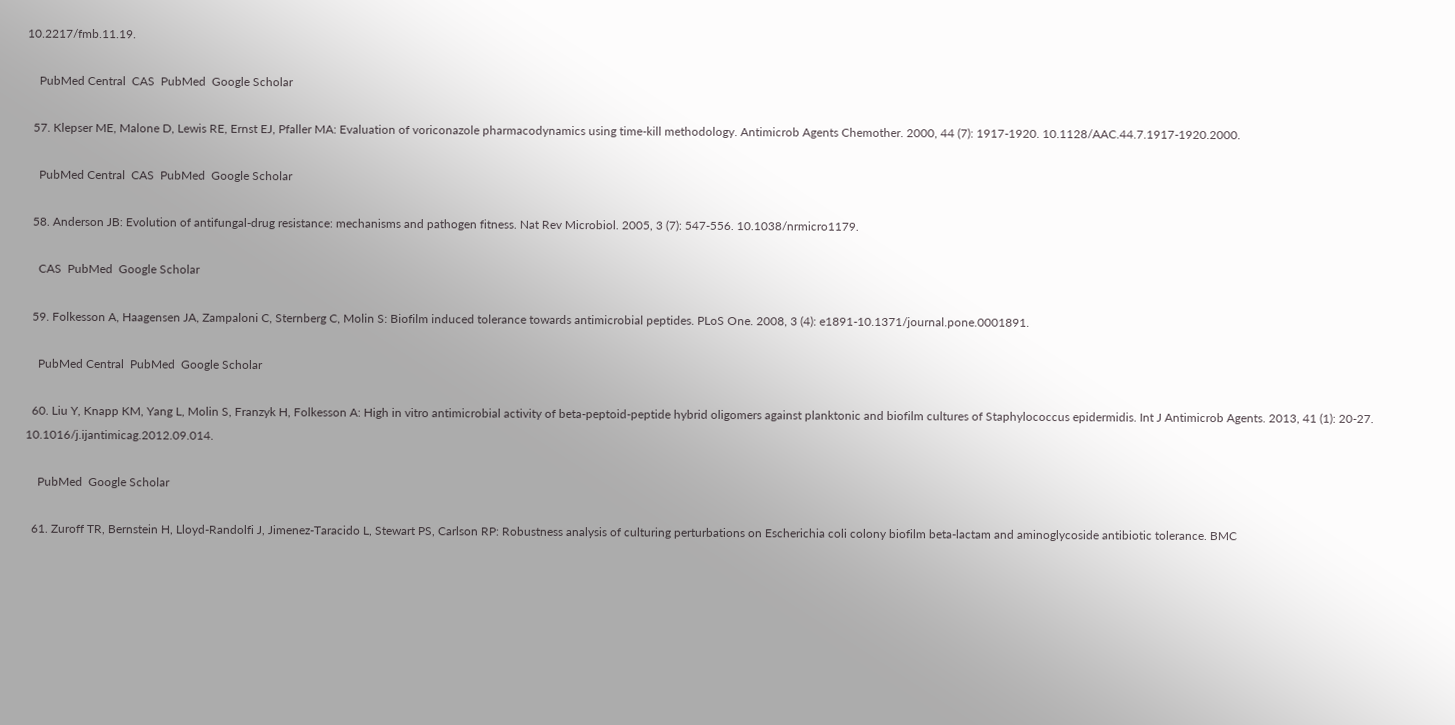10.2217/fmb.11.19.

    PubMed Central  CAS  PubMed  Google Scholar

  57. Klepser ME, Malone D, Lewis RE, Ernst EJ, Pfaller MA: Evaluation of voriconazole pharmacodynamics using time-kill methodology. Antimicrob Agents Chemother. 2000, 44 (7): 1917-1920. 10.1128/AAC.44.7.1917-1920.2000.

    PubMed Central  CAS  PubMed  Google Scholar

  58. Anderson JB: Evolution of antifungal-drug resistance: mechanisms and pathogen fitness. Nat Rev Microbiol. 2005, 3 (7): 547-556. 10.1038/nrmicro1179.

    CAS  PubMed  Google Scholar

  59. Folkesson A, Haagensen JA, Zampaloni C, Sternberg C, Molin S: Biofilm induced tolerance towards antimicrobial peptides. PLoS One. 2008, 3 (4): e1891-10.1371/journal.pone.0001891.

    PubMed Central  PubMed  Google Scholar

  60. Liu Y, Knapp KM, Yang L, Molin S, Franzyk H, Folkesson A: High in vitro antimicrobial activity of beta-peptoid-peptide hybrid oligomers against planktonic and biofilm cultures of Staphylococcus epidermidis. Int J Antimicrob Agents. 2013, 41 (1): 20-27. 10.1016/j.ijantimicag.2012.09.014.

    PubMed  Google Scholar

  61. Zuroff TR, Bernstein H, Lloyd-Randolfi J, Jimenez-Taracido L, Stewart PS, Carlson RP: Robustness analysis of culturing perturbations on Escherichia coli colony biofilm beta-lactam and aminoglycoside antibiotic tolerance. BMC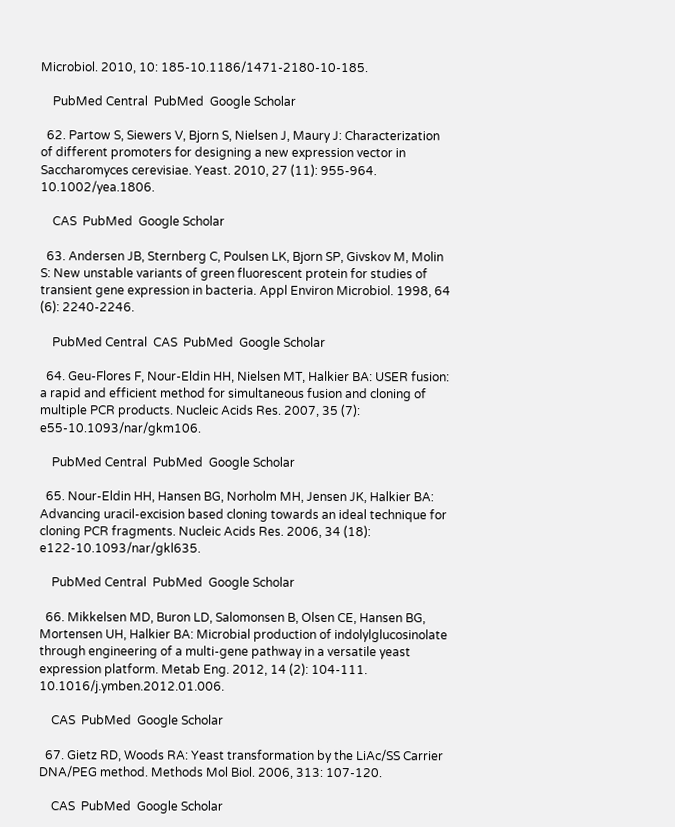Microbiol. 2010, 10: 185-10.1186/1471-2180-10-185.

    PubMed Central  PubMed  Google Scholar

  62. Partow S, Siewers V, Bjorn S, Nielsen J, Maury J: Characterization of different promoters for designing a new expression vector in Saccharomyces cerevisiae. Yeast. 2010, 27 (11): 955-964. 10.1002/yea.1806.

    CAS  PubMed  Google Scholar

  63. Andersen JB, Sternberg C, Poulsen LK, Bjorn SP, Givskov M, Molin S: New unstable variants of green fluorescent protein for studies of transient gene expression in bacteria. Appl Environ Microbiol. 1998, 64 (6): 2240-2246.

    PubMed Central  CAS  PubMed  Google Scholar

  64. Geu-Flores F, Nour-Eldin HH, Nielsen MT, Halkier BA: USER fusion: a rapid and efficient method for simultaneous fusion and cloning of multiple PCR products. Nucleic Acids Res. 2007, 35 (7): e55-10.1093/nar/gkm106.

    PubMed Central  PubMed  Google Scholar

  65. Nour-Eldin HH, Hansen BG, Norholm MH, Jensen JK, Halkier BA: Advancing uracil-excision based cloning towards an ideal technique for cloning PCR fragments. Nucleic Acids Res. 2006, 34 (18): e122-10.1093/nar/gkl635.

    PubMed Central  PubMed  Google Scholar

  66. Mikkelsen MD, Buron LD, Salomonsen B, Olsen CE, Hansen BG, Mortensen UH, Halkier BA: Microbial production of indolylglucosinolate through engineering of a multi-gene pathway in a versatile yeast expression platform. Metab Eng. 2012, 14 (2): 104-111. 10.1016/j.ymben.2012.01.006.

    CAS  PubMed  Google Scholar

  67. Gietz RD, Woods RA: Yeast transformation by the LiAc/SS Carrier DNA/PEG method. Methods Mol Biol. 2006, 313: 107-120.

    CAS  PubMed  Google Scholar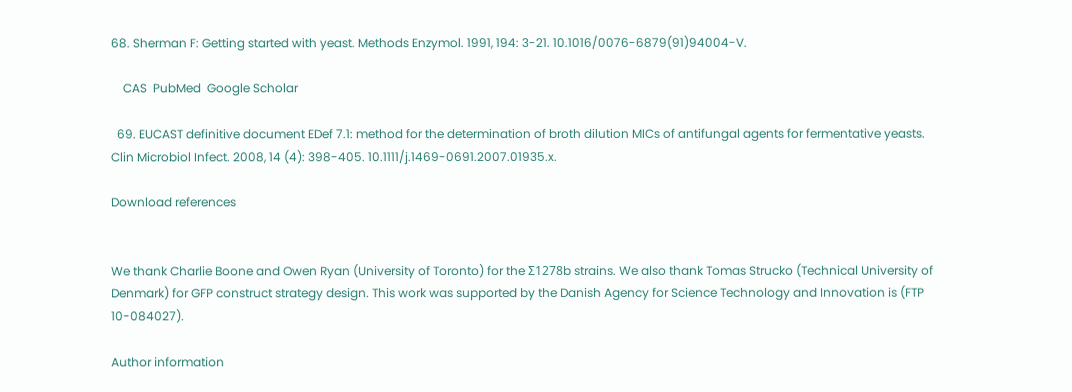68. Sherman F: Getting started with yeast. Methods Enzymol. 1991, 194: 3-21. 10.1016/0076-6879(91)94004-V.

    CAS  PubMed  Google Scholar

  69. EUCAST definitive document EDef 7.1: method for the determination of broth dilution MICs of antifungal agents for fermentative yeasts. Clin Microbiol Infect. 2008, 14 (4): 398-405. 10.1111/j.1469-0691.2007.01935.x.

Download references


We thank Charlie Boone and Owen Ryan (University of Toronto) for the Σ1278b strains. We also thank Tomas Strucko (Technical University of Denmark) for GFP construct strategy design. This work was supported by the Danish Agency for Science Technology and Innovation is (FTP 10-084027).

Author information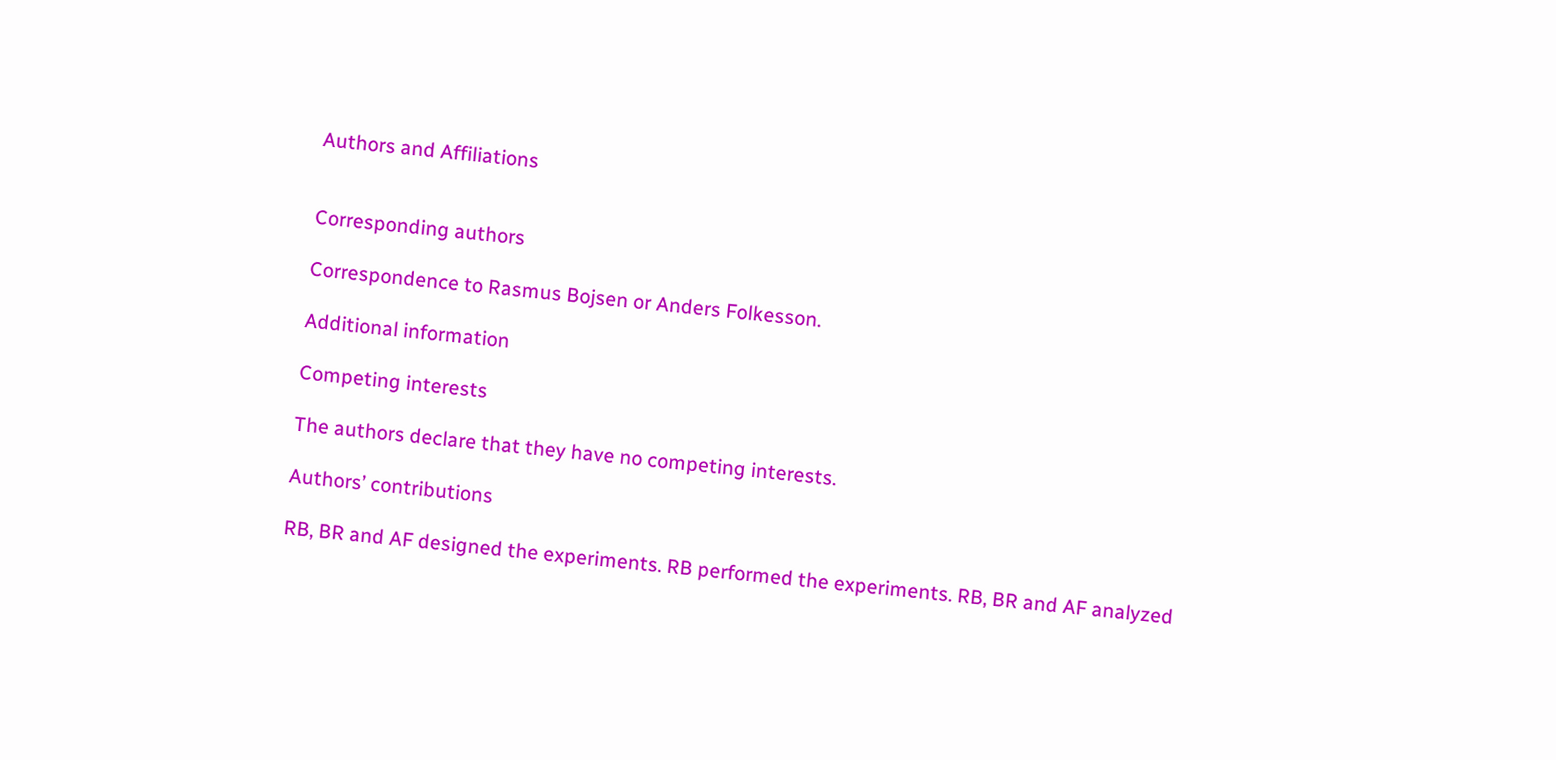Authors and Affiliations


Corresponding authors

Correspondence to Rasmus Bojsen or Anders Folkesson.

Additional information

Competing interests

The authors declare that they have no competing interests.

Authors’ contributions

RB, BR and AF designed the experiments. RB performed the experiments. RB, BR and AF analyzed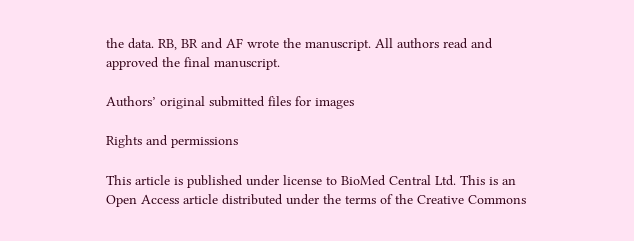the data. RB, BR and AF wrote the manuscript. All authors read and approved the final manuscript.

Authors’ original submitted files for images

Rights and permissions

This article is published under license to BioMed Central Ltd. This is an Open Access article distributed under the terms of the Creative Commons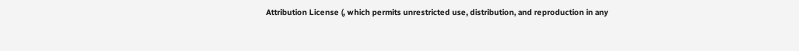Attribution License (, which permits unrestricted use, distribution, and reproduction in any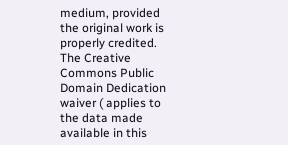medium, provided the original work is properly credited. The Creative Commons Public Domain Dedication waiver ( applies to the data made available in this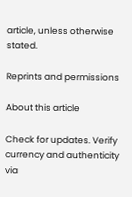article, unless otherwise stated.

Reprints and permissions

About this article

Check for updates. Verify currency and authenticity via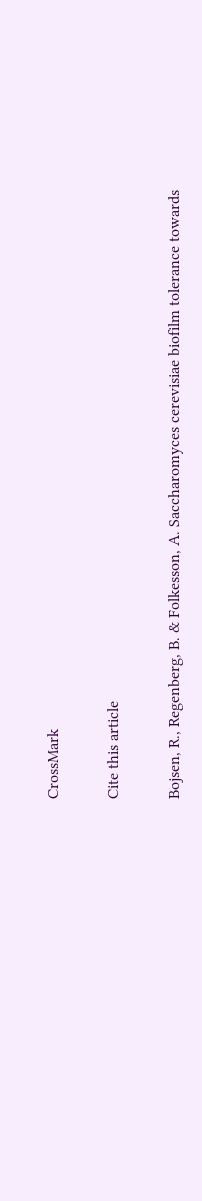CrossMark

Cite this article

Bojsen, R., Regenberg, B. & Folkesson, A. Saccharomyces cerevisiae biofilm tolerance towards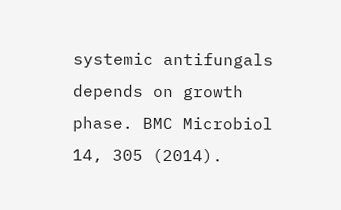systemic antifungals depends on growth phase. BMC Microbiol 14, 305 (2014).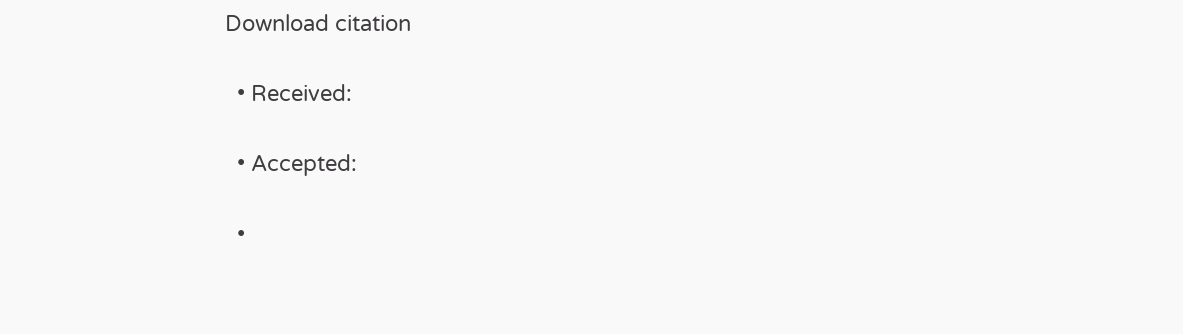Download citation

  • Received:

  • Accepted:

  •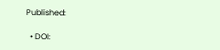Published:

  • DOI: